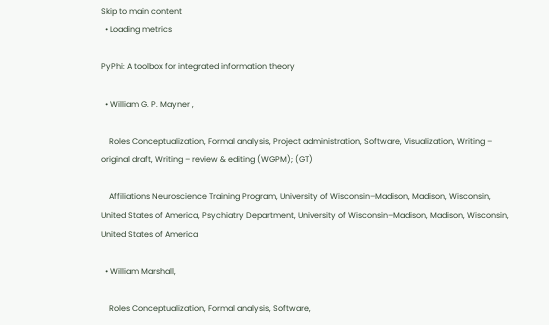Skip to main content
  • Loading metrics

PyPhi: A toolbox for integrated information theory

  • William G. P. Mayner ,

    Roles Conceptualization, Formal analysis, Project administration, Software, Visualization, Writing – original draft, Writing – review & editing (WGPM); (GT)

    Affiliations Neuroscience Training Program, University of Wisconsin–Madison, Madison, Wisconsin, United States of America, Psychiatry Department, University of Wisconsin–Madison, Madison, Wisconsin, United States of America

  • William Marshall,

    Roles Conceptualization, Formal analysis, Software,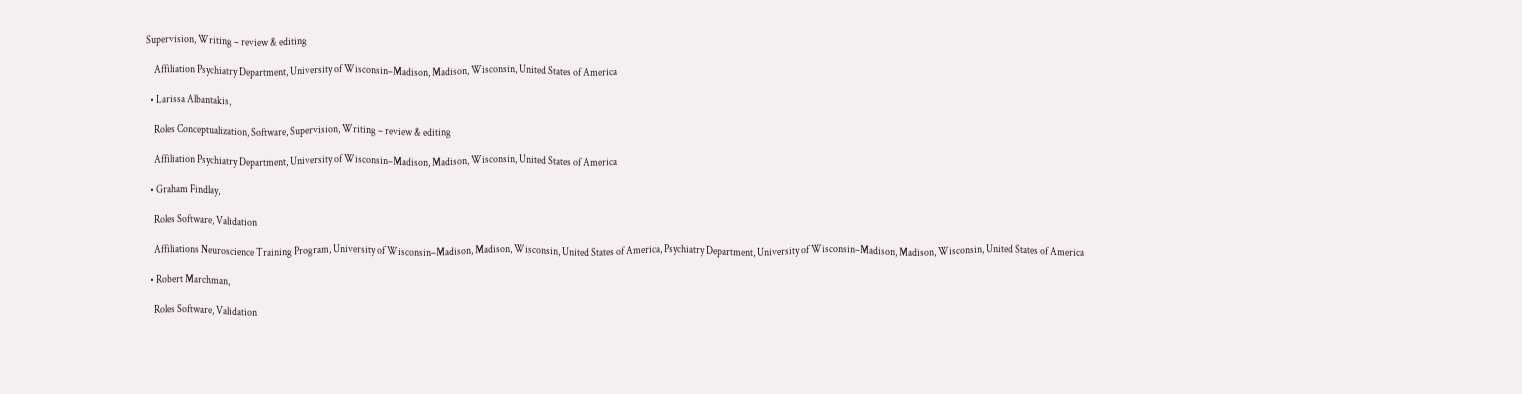Supervision, Writing – review & editing

    Affiliation Psychiatry Department, University of Wisconsin–Madison, Madison, Wisconsin, United States of America

  • Larissa Albantakis,

    Roles Conceptualization, Software, Supervision, Writing – review & editing

    Affiliation Psychiatry Department, University of Wisconsin–Madison, Madison, Wisconsin, United States of America

  • Graham Findlay,

    Roles Software, Validation

    Affiliations Neuroscience Training Program, University of Wisconsin–Madison, Madison, Wisconsin, United States of America, Psychiatry Department, University of Wisconsin–Madison, Madison, Wisconsin, United States of America

  • Robert Marchman,

    Roles Software, Validation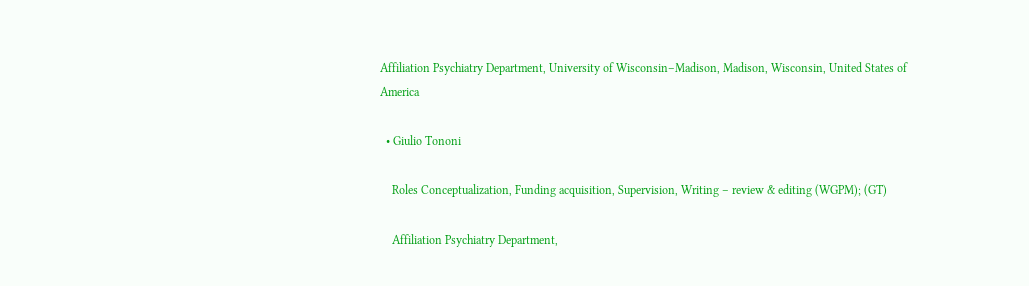Affiliation Psychiatry Department, University of Wisconsin–Madison, Madison, Wisconsin, United States of America

  • Giulio Tononi

    Roles Conceptualization, Funding acquisition, Supervision, Writing – review & editing (WGPM); (GT)

    Affiliation Psychiatry Department,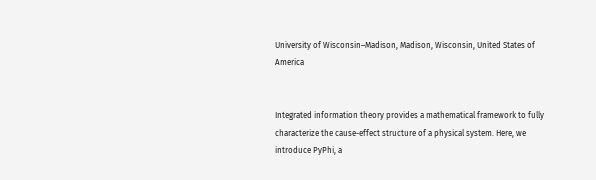University of Wisconsin–Madison, Madison, Wisconsin, United States of America


Integrated information theory provides a mathematical framework to fully characterize the cause-effect structure of a physical system. Here, we introduce PyPhi, a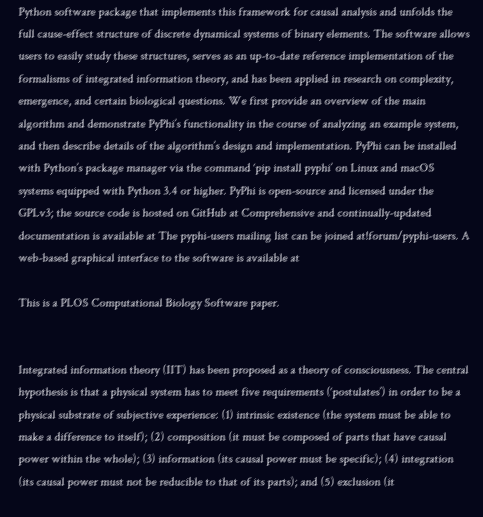Python software package that implements this framework for causal analysis and unfolds the full cause-effect structure of discrete dynamical systems of binary elements. The software allows users to easily study these structures, serves as an up-to-date reference implementation of the formalisms of integrated information theory, and has been applied in research on complexity, emergence, and certain biological questions. We first provide an overview of the main algorithm and demonstrate PyPhi’s functionality in the course of analyzing an example system, and then describe details of the algorithm’s design and implementation. PyPhi can be installed with Python’s package manager via the command ‘pip install pyphi’ on Linux and macOS systems equipped with Python 3.4 or higher. PyPhi is open-source and licensed under the GPLv3; the source code is hosted on GitHub at Comprehensive and continually-updated documentation is available at The pyphi-users mailing list can be joined at!forum/pyphi-users. A web-based graphical interface to the software is available at

This is a PLOS Computational Biology Software paper.


Integrated information theory (IIT) has been proposed as a theory of consciousness. The central hypothesis is that a physical system has to meet five requirements (‘postulates’) in order to be a physical substrate of subjective experience: (1) intrinsic existence (the system must be able to make a difference to itself); (2) composition (it must be composed of parts that have causal power within the whole); (3) information (its causal power must be specific); (4) integration (its causal power must not be reducible to that of its parts); and (5) exclusion (it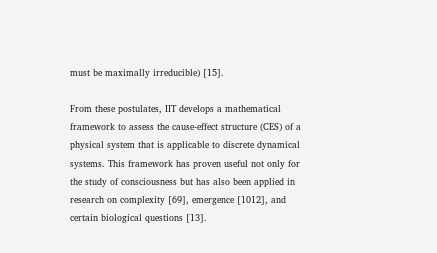must be maximally irreducible) [15].

From these postulates, IIT develops a mathematical framework to assess the cause-effect structure (CES) of a physical system that is applicable to discrete dynamical systems. This framework has proven useful not only for the study of consciousness but has also been applied in research on complexity [69], emergence [1012], and certain biological questions [13].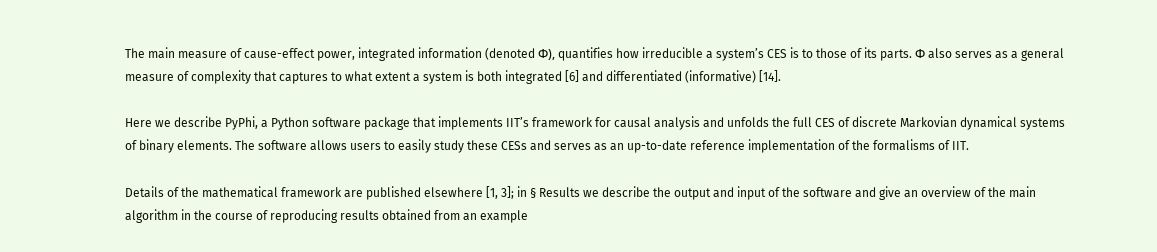The main measure of cause-effect power, integrated information (denoted Φ), quantifies how irreducible a system’s CES is to those of its parts. Φ also serves as a general measure of complexity that captures to what extent a system is both integrated [6] and differentiated (informative) [14].

Here we describe PyPhi, a Python software package that implements IIT’s framework for causal analysis and unfolds the full CES of discrete Markovian dynamical systems of binary elements. The software allows users to easily study these CESs and serves as an up-to-date reference implementation of the formalisms of IIT.

Details of the mathematical framework are published elsewhere [1, 3]; in § Results we describe the output and input of the software and give an overview of the main algorithm in the course of reproducing results obtained from an example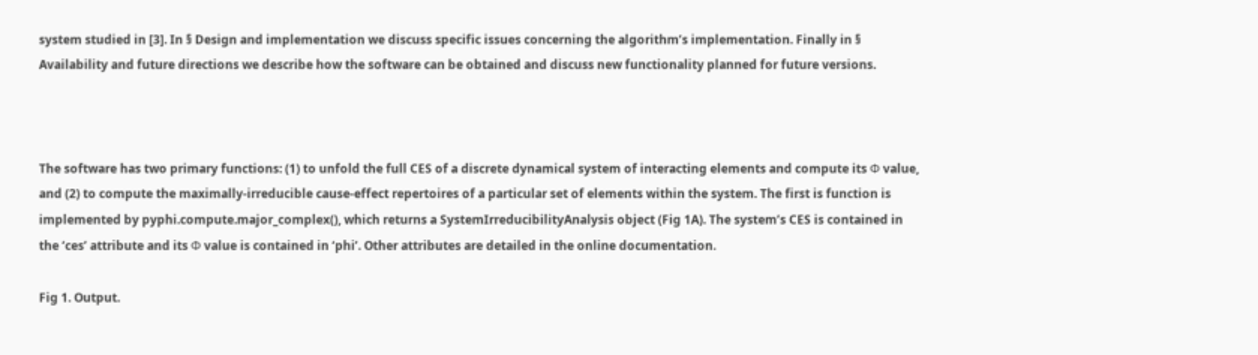system studied in [3]. In § Design and implementation we discuss specific issues concerning the algorithm’s implementation. Finally in § Availability and future directions we describe how the software can be obtained and discuss new functionality planned for future versions.



The software has two primary functions: (1) to unfold the full CES of a discrete dynamical system of interacting elements and compute its Φ value, and (2) to compute the maximally-irreducible cause-effect repertoires of a particular set of elements within the system. The first is function is implemented by pyphi.compute.major_complex(), which returns a SystemIrreducibilityAnalysis object (Fig 1A). The system’s CES is contained in the ‘ces’ attribute and its Φ value is contained in ‘phi’. Other attributes are detailed in the online documentation.

Fig 1. Output.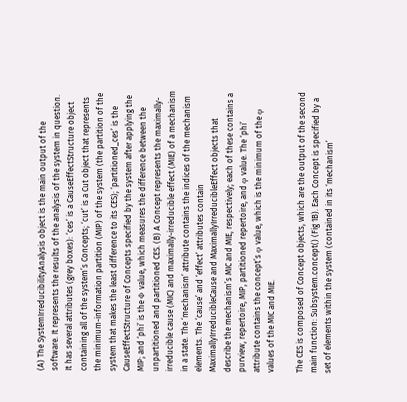(A) The SystemIrreducibilityAnalysis object is the main output of the software. It represents the results of the analysis of the system in question. It has several attributes (grey boxes): ‘ces’ is a CauseEffectStructure object containing all of the system’s Concepts; ‘cut’ is a Cut object that represents the minimum-information partition (MIP) of the system (the partition of the system that makes the least difference to its CES); ‘partitioned_ces’ is the CauseEffectStructure of Concepts specified by the system after applying the MIP; and ‘phi’ is the Φ value, which measures the difference between the unpartitioned and partitioned CES. (B) A Concept represents the maximally-irreducible cause (MIC) and maximally-irreducible effect (MIE) of a mechanism in a state. The ‘mechanism’ attribute contains the indices of the mechanism elements. The ‘cause’ and ‘effect’ attributes contain MaximallyIrreducibleCause and MaximallyIrreducibleEffect objects that describe the mechanism’s MIC and MIE, respectively; each of these contains a purview, repertoire, MIP, partitioned repertoire, and φ value. The ‘phi’ attribute contains the concept’s φ value, which is the minimum of the φ values of the MIC and MIE.

The CES is composed of Concept objects, which are the output of the second main function: Subsystem.concept() (Fig 1B). Each Concept is specified by a set of elements within the system (contained in its ‘mechanism’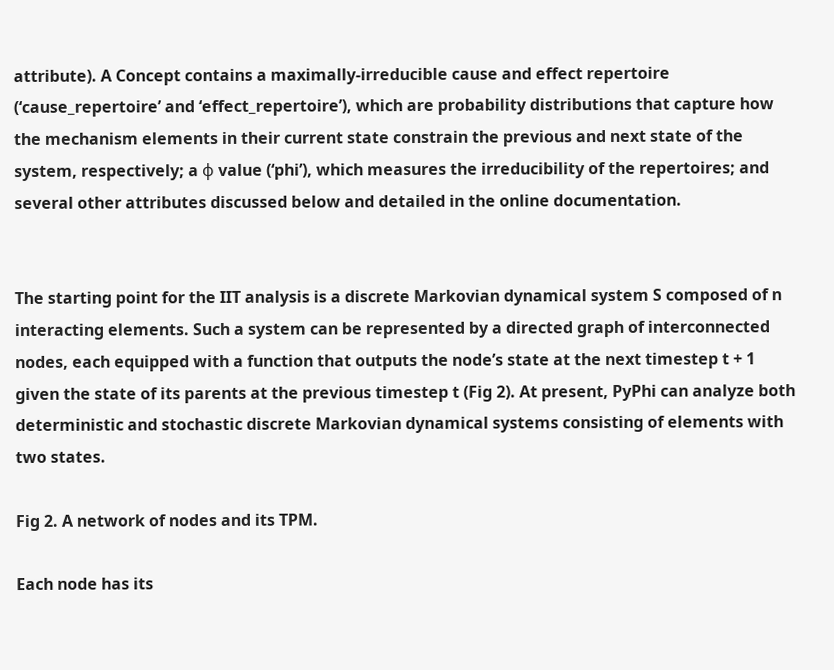attribute). A Concept contains a maximally-irreducible cause and effect repertoire (‘cause_repertoire’ and ‘effect_repertoire’), which are probability distributions that capture how the mechanism elements in their current state constrain the previous and next state of the system, respectively; a φ value (‘phi’), which measures the irreducibility of the repertoires; and several other attributes discussed below and detailed in the online documentation.


The starting point for the IIT analysis is a discrete Markovian dynamical system S composed of n interacting elements. Such a system can be represented by a directed graph of interconnected nodes, each equipped with a function that outputs the node’s state at the next timestep t + 1 given the state of its parents at the previous timestep t (Fig 2). At present, PyPhi can analyze both deterministic and stochastic discrete Markovian dynamical systems consisting of elements with two states.

Fig 2. A network of nodes and its TPM.

Each node has its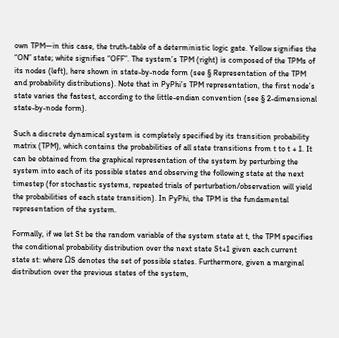own TPM—in this case, the truth-table of a deterministic logic gate. Yellow signifies the “ON” state; white signifies “OFF”. The system’s TPM (right) is composed of the TPMs of its nodes (left), here shown in state-by-node form (see § Representation of the TPM and probability distributions). Note that in PyPhi’s TPM representation, the first node’s state varies the fastest, according to the little-endian convention (see § 2-dimensional state-by-node form).

Such a discrete dynamical system is completely specified by its transition probability matrix (TPM), which contains the probabilities of all state transitions from t to t + 1. It can be obtained from the graphical representation of the system by perturbing the system into each of its possible states and observing the following state at the next timestep (for stochastic systems, repeated trials of perturbation/observation will yield the probabilities of each state transition). In PyPhi, the TPM is the fundamental representation of the system.

Formally, if we let St be the random variable of the system state at t, the TPM specifies the conditional probability distribution over the next state St+1 given each current state st: where ΩS denotes the set of possible states. Furthermore, given a marginal distribution over the previous states of the system,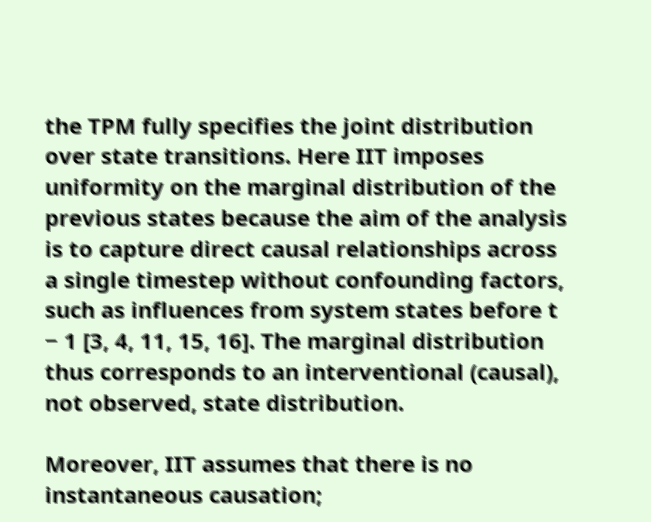the TPM fully specifies the joint distribution over state transitions. Here IIT imposes uniformity on the marginal distribution of the previous states because the aim of the analysis is to capture direct causal relationships across a single timestep without confounding factors, such as influences from system states before t − 1 [3, 4, 11, 15, 16]. The marginal distribution thus corresponds to an interventional (causal), not observed, state distribution.

Moreover, IIT assumes that there is no instantaneous causation;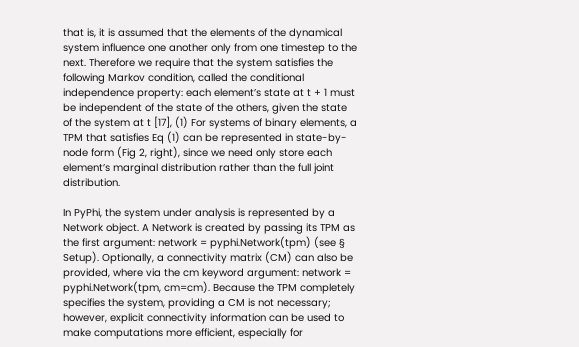that is, it is assumed that the elements of the dynamical system influence one another only from one timestep to the next. Therefore we require that the system satisfies the following Markov condition, called the conditional independence property: each element’s state at t + 1 must be independent of the state of the others, given the state of the system at t [17], (1) For systems of binary elements, a TPM that satisfies Eq (1) can be represented in state-by-node form (Fig 2, right), since we need only store each element’s marginal distribution rather than the full joint distribution.

In PyPhi, the system under analysis is represented by a Network object. A Network is created by passing its TPM as the first argument: network = pyphi.Network(tpm) (see § Setup). Optionally, a connectivity matrix (CM) can also be provided, where via the cm keyword argument: network = pyphi.Network(tpm, cm=cm). Because the TPM completely specifies the system, providing a CM is not necessary; however, explicit connectivity information can be used to make computations more efficient, especially for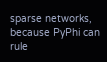sparse networks, because PyPhi can rule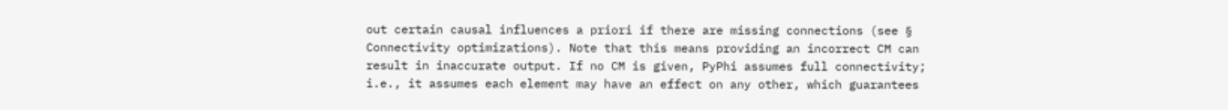out certain causal influences a priori if there are missing connections (see § Connectivity optimizations). Note that this means providing an incorrect CM can result in inaccurate output. If no CM is given, PyPhi assumes full connectivity; i.e., it assumes each element may have an effect on any other, which guarantees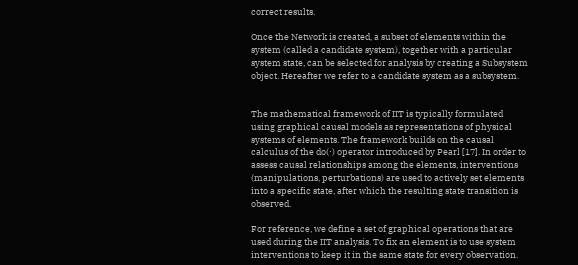correct results.

Once the Network is created, a subset of elements within the system (called a candidate system), together with a particular system state, can be selected for analysis by creating a Subsystem object. Hereafter we refer to a candidate system as a subsystem.


The mathematical framework of IIT is typically formulated using graphical causal models as representations of physical systems of elements. The framework builds on the causal calculus of the do(⋅) operator introduced by Pearl [17]. In order to assess causal relationships among the elements, interventions (manipulations, perturbations) are used to actively set elements into a specific state, after which the resulting state transition is observed.

For reference, we define a set of graphical operations that are used during the IIT analysis. To fix an element is to use system interventions to keep it in the same state for every observation.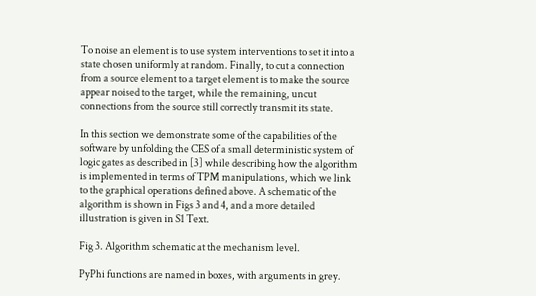To noise an element is to use system interventions to set it into a state chosen uniformly at random. Finally, to cut a connection from a source element to a target element is to make the source appear noised to the target, while the remaining, uncut connections from the source still correctly transmit its state.

In this section we demonstrate some of the capabilities of the software by unfolding the CES of a small deterministic system of logic gates as described in [3] while describing how the algorithm is implemented in terms of TPM manipulations, which we link to the graphical operations defined above. A schematic of the algorithm is shown in Figs 3 and 4, and a more detailed illustration is given in S1 Text.

Fig 3. Algorithm schematic at the mechanism level.

PyPhi functions are named in boxes, with arguments in grey.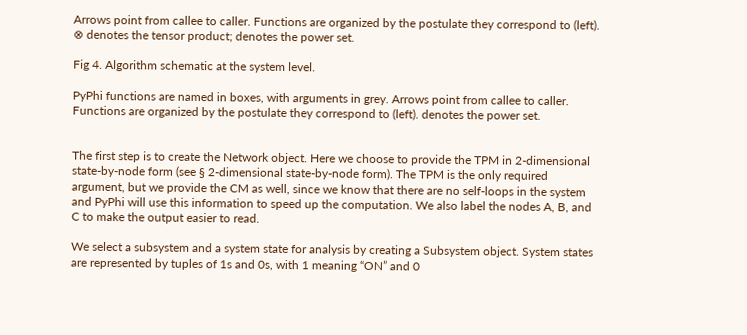Arrows point from callee to caller. Functions are organized by the postulate they correspond to (left). ⊗ denotes the tensor product; denotes the power set.

Fig 4. Algorithm schematic at the system level.

PyPhi functions are named in boxes, with arguments in grey. Arrows point from callee to caller. Functions are organized by the postulate they correspond to (left). denotes the power set.


The first step is to create the Network object. Here we choose to provide the TPM in 2-dimensional state-by-node form (see § 2-dimensional state-by-node form). The TPM is the only required argument, but we provide the CM as well, since we know that there are no self-loops in the system and PyPhi will use this information to speed up the computation. We also label the nodes A, B, and C to make the output easier to read.

We select a subsystem and a system state for analysis by creating a Subsystem object. System states are represented by tuples of 1s and 0s, with 1 meaning “ON” and 0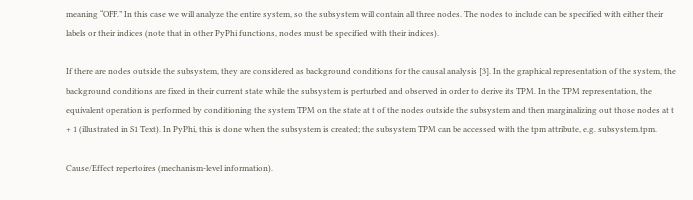meaning “OFF.” In this case we will analyze the entire system, so the subsystem will contain all three nodes. The nodes to include can be specified with either their labels or their indices (note that in other PyPhi functions, nodes must be specified with their indices).

If there are nodes outside the subsystem, they are considered as background conditions for the causal analysis [3]. In the graphical representation of the system, the background conditions are fixed in their current state while the subsystem is perturbed and observed in order to derive its TPM. In the TPM representation, the equivalent operation is performed by conditioning the system TPM on the state at t of the nodes outside the subsystem and then marginalizing out those nodes at t + 1 (illustrated in S1 Text). In PyPhi, this is done when the subsystem is created; the subsystem TPM can be accessed with the tpm attribute, e.g. subsystem.tpm.

Cause/Effect repertoires (mechanism-level information).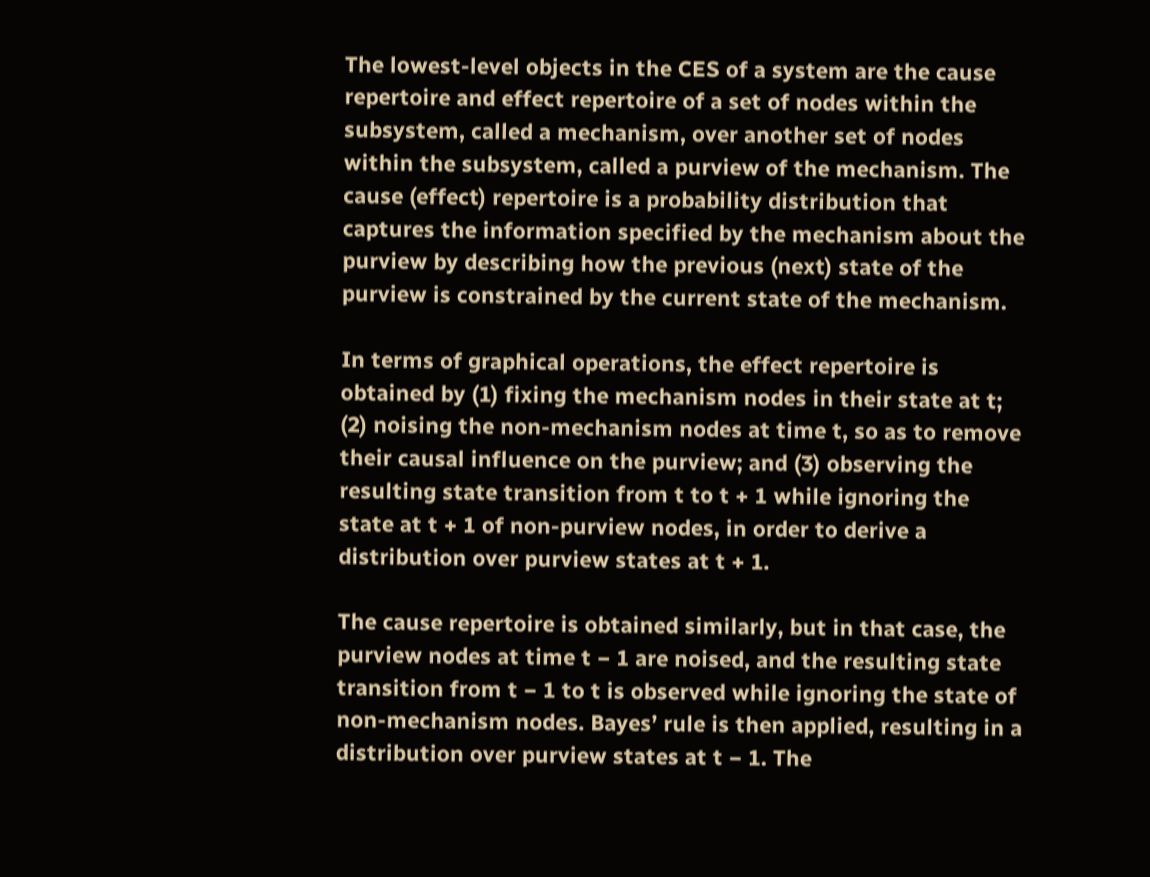The lowest-level objects in the CES of a system are the cause repertoire and effect repertoire of a set of nodes within the subsystem, called a mechanism, over another set of nodes within the subsystem, called a purview of the mechanism. The cause (effect) repertoire is a probability distribution that captures the information specified by the mechanism about the purview by describing how the previous (next) state of the purview is constrained by the current state of the mechanism.

In terms of graphical operations, the effect repertoire is obtained by (1) fixing the mechanism nodes in their state at t; (2) noising the non-mechanism nodes at time t, so as to remove their causal influence on the purview; and (3) observing the resulting state transition from t to t + 1 while ignoring the state at t + 1 of non-purview nodes, in order to derive a distribution over purview states at t + 1.

The cause repertoire is obtained similarly, but in that case, the purview nodes at time t − 1 are noised, and the resulting state transition from t − 1 to t is observed while ignoring the state of non-mechanism nodes. Bayes’ rule is then applied, resulting in a distribution over purview states at t − 1. The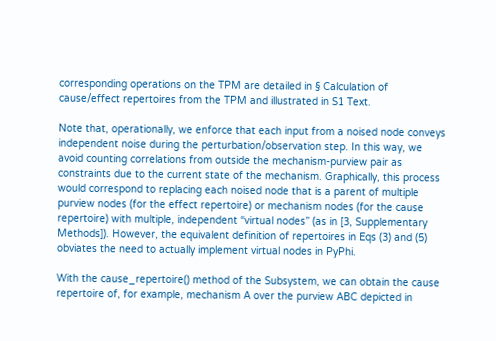corresponding operations on the TPM are detailed in § Calculation of cause/effect repertoires from the TPM and illustrated in S1 Text.

Note that, operationally, we enforce that each input from a noised node conveys independent noise during the perturbation/observation step. In this way, we avoid counting correlations from outside the mechanism-purview pair as constraints due to the current state of the mechanism. Graphically, this process would correspond to replacing each noised node that is a parent of multiple purview nodes (for the effect repertoire) or mechanism nodes (for the cause repertoire) with multiple, independent “virtual nodes” (as in [3, Supplementary Methods]). However, the equivalent definition of repertoires in Eqs (3) and (5) obviates the need to actually implement virtual nodes in PyPhi.

With the cause_repertoire() method of the Subsystem, we can obtain the cause repertoire of, for example, mechanism A over the purview ABC depicted in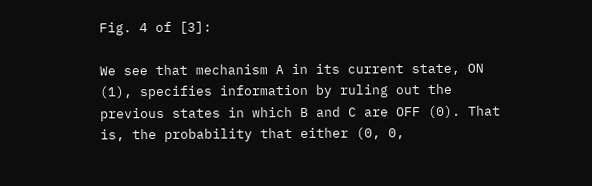Fig. 4 of [3]:

We see that mechanism A in its current state, ON (1), specifies information by ruling out the previous states in which B and C are OFF (0). That is, the probability that either (0, 0,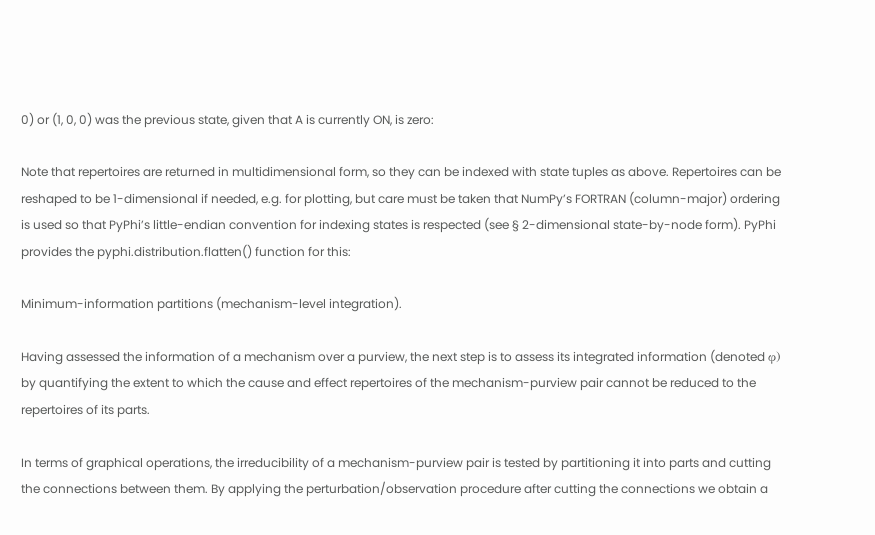0) or (1, 0, 0) was the previous state, given that A is currently ON, is zero:

Note that repertoires are returned in multidimensional form, so they can be indexed with state tuples as above. Repertoires can be reshaped to be 1-dimensional if needed, e.g. for plotting, but care must be taken that NumPy’s FORTRAN (column-major) ordering is used so that PyPhi’s little-endian convention for indexing states is respected (see § 2-dimensional state-by-node form). PyPhi provides the pyphi.distribution.flatten() function for this:

Minimum-information partitions (mechanism-level integration).

Having assessed the information of a mechanism over a purview, the next step is to assess its integrated information (denoted φ) by quantifying the extent to which the cause and effect repertoires of the mechanism-purview pair cannot be reduced to the repertoires of its parts.

In terms of graphical operations, the irreducibility of a mechanism-purview pair is tested by partitioning it into parts and cutting the connections between them. By applying the perturbation/observation procedure after cutting the connections we obtain a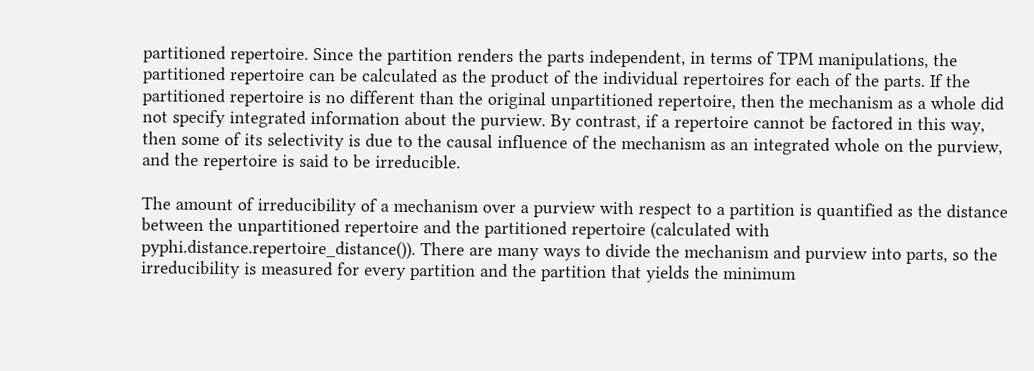partitioned repertoire. Since the partition renders the parts independent, in terms of TPM manipulations, the partitioned repertoire can be calculated as the product of the individual repertoires for each of the parts. If the partitioned repertoire is no different than the original unpartitioned repertoire, then the mechanism as a whole did not specify integrated information about the purview. By contrast, if a repertoire cannot be factored in this way, then some of its selectivity is due to the causal influence of the mechanism as an integrated whole on the purview, and the repertoire is said to be irreducible.

The amount of irreducibility of a mechanism over a purview with respect to a partition is quantified as the distance between the unpartitioned repertoire and the partitioned repertoire (calculated with pyphi.distance.repertoire_distance()). There are many ways to divide the mechanism and purview into parts, so the irreducibility is measured for every partition and the partition that yields the minimum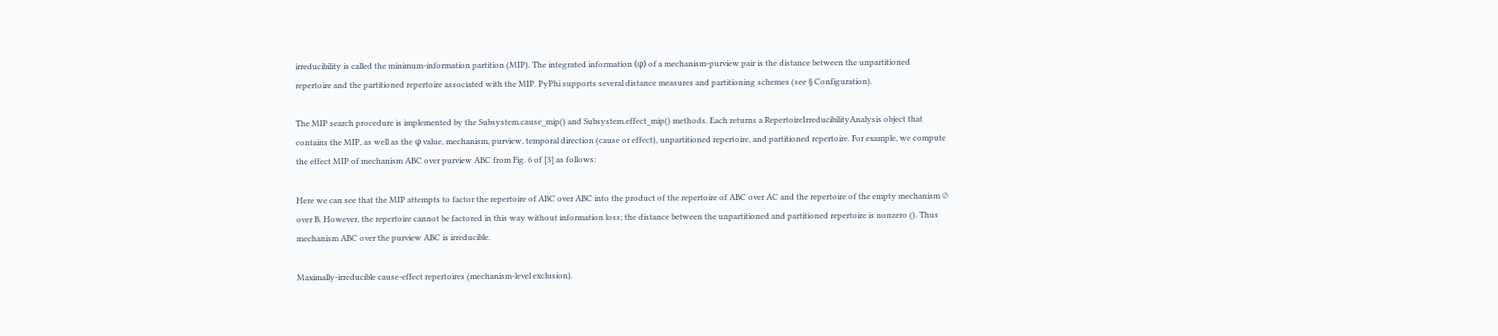irreducibility is called the minimum-information partition (MIP). The integrated information (φ) of a mechanism-purview pair is the distance between the unpartitioned repertoire and the partitioned repertoire associated with the MIP. PyPhi supports several distance measures and partitioning schemes (see § Configuration).

The MIP search procedure is implemented by the Subsystem.cause_mip() and Subsystem.effect_mip() methods. Each returns a RepertoireIrreducibilityAnalysis object that contains the MIP, as well as the φ value, mechanism, purview, temporal direction (cause or effect), unpartitioned repertoire, and partitioned repertoire. For example, we compute the effect MIP of mechanism ABC over purview ABC from Fig. 6 of [3] as follows:

Here we can see that the MIP attempts to factor the repertoire of ABC over ABC into the product of the repertoire of ABC over AC and the repertoire of the empty mechanism ∅ over B. However, the repertoire cannot be factored in this way without information loss; the distance between the unpartitioned and partitioned repertoire is nonzero (). Thus mechanism ABC over the purview ABC is irreducible.

Maximally-irreducible cause-effect repertoires (mechanism-level exclusion).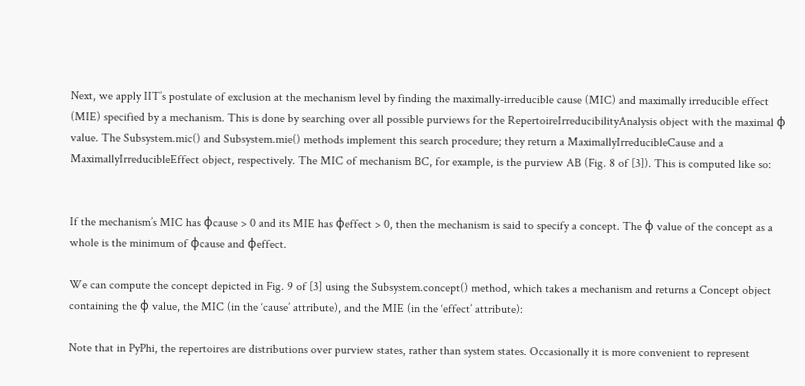Next, we apply IIT’s postulate of exclusion at the mechanism level by finding the maximally-irreducible cause (MIC) and maximally irreducible effect (MIE) specified by a mechanism. This is done by searching over all possible purviews for the RepertoireIrreducibilityAnalysis object with the maximal φ value. The Subsystem.mic() and Subsystem.mie() methods implement this search procedure; they return a MaximallyIrreducibleCause and a MaximallyIrreducibleEffect object, respectively. The MIC of mechanism BC, for example, is the purview AB (Fig. 8 of [3]). This is computed like so:


If the mechanism’s MIC has φcause > 0 and its MIE has φeffect > 0, then the mechanism is said to specify a concept. The φ value of the concept as a whole is the minimum of φcause and φeffect.

We can compute the concept depicted in Fig. 9 of [3] using the Subsystem.concept() method, which takes a mechanism and returns a Concept object containing the φ value, the MIC (in the ‘cause’ attribute), and the MIE (in the ‘effect’ attribute):

Note that in PyPhi, the repertoires are distributions over purview states, rather than system states. Occasionally it is more convenient to represent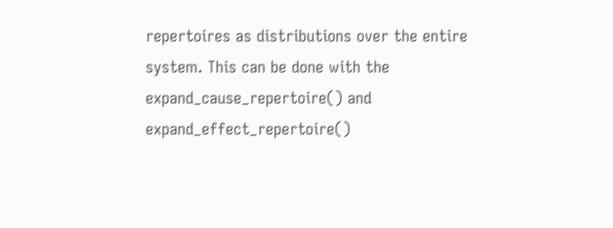repertoires as distributions over the entire system. This can be done with the expand_cause_repertoire() and expand_effect_repertoire()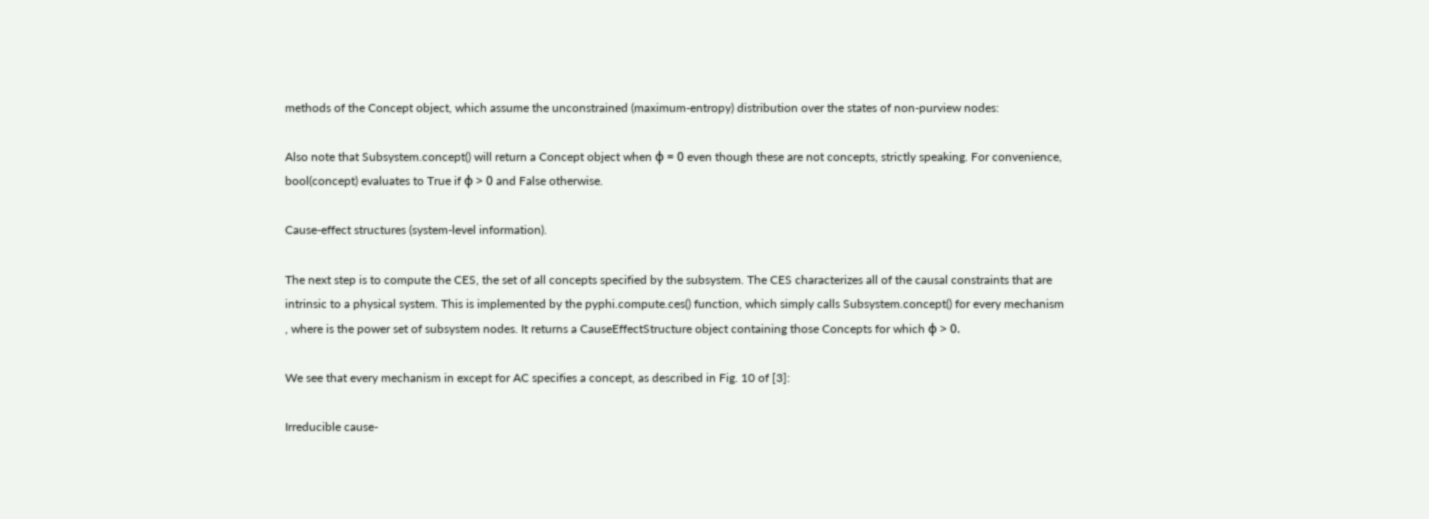methods of the Concept object, which assume the unconstrained (maximum-entropy) distribution over the states of non-purview nodes:

Also note that Subsystem.concept() will return a Concept object when φ = 0 even though these are not concepts, strictly speaking. For convenience, bool(concept) evaluates to True if φ > 0 and False otherwise.

Cause-effect structures (system-level information).

The next step is to compute the CES, the set of all concepts specified by the subsystem. The CES characterizes all of the causal constraints that are intrinsic to a physical system. This is implemented by the pyphi.compute.ces() function, which simply calls Subsystem.concept() for every mechanism , where is the power set of subsystem nodes. It returns a CauseEffectStructure object containing those Concepts for which φ > 0.

We see that every mechanism in except for AC specifies a concept, as described in Fig. 10 of [3]:

Irreducible cause-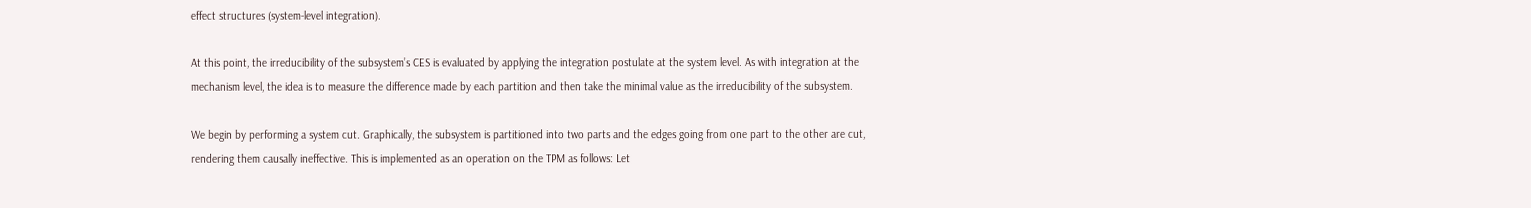effect structures (system-level integration).

At this point, the irreducibility of the subsystem’s CES is evaluated by applying the integration postulate at the system level. As with integration at the mechanism level, the idea is to measure the difference made by each partition and then take the minimal value as the irreducibility of the subsystem.

We begin by performing a system cut. Graphically, the subsystem is partitioned into two parts and the edges going from one part to the other are cut, rendering them causally ineffective. This is implemented as an operation on the TPM as follows: Let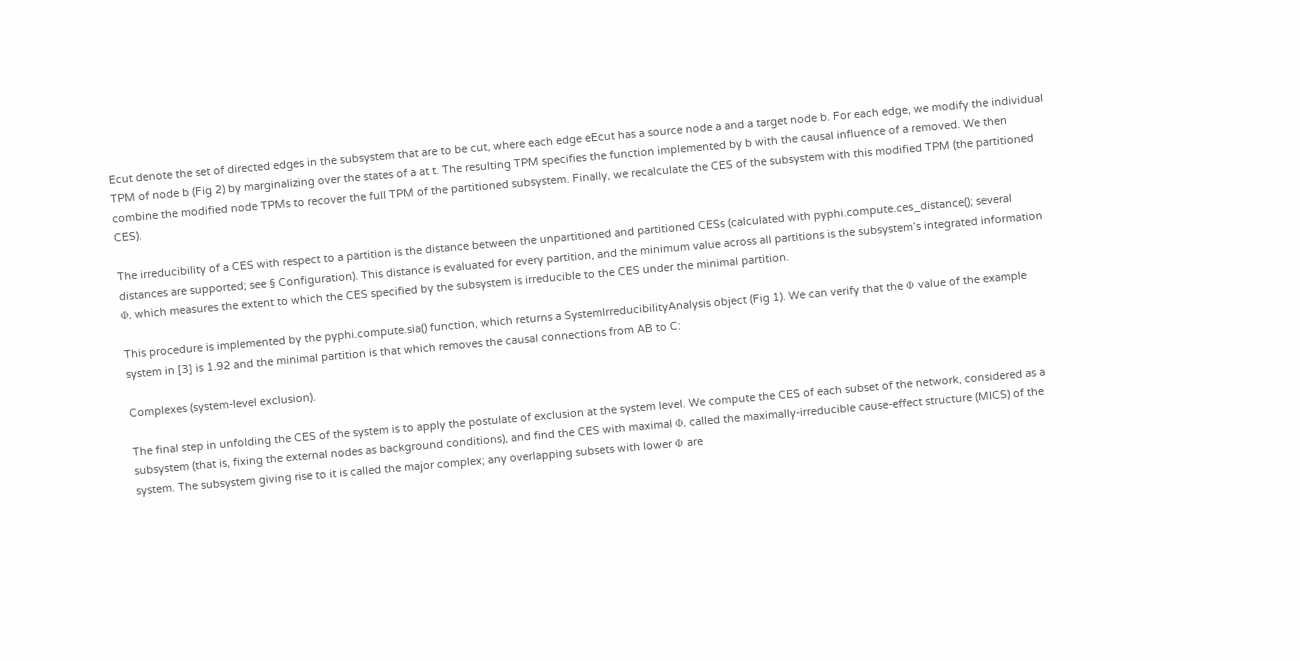Ecut denote the set of directed edges in the subsystem that are to be cut, where each edge eEcut has a source node a and a target node b. For each edge, we modify the individual TPM of node b (Fig 2) by marginalizing over the states of a at t. The resulting TPM specifies the function implemented by b with the causal influence of a removed. We then combine the modified node TPMs to recover the full TPM of the partitioned subsystem. Finally, we recalculate the CES of the subsystem with this modified TPM (the partitioned CES).

The irreducibility of a CES with respect to a partition is the distance between the unpartitioned and partitioned CESs (calculated with pyphi.compute.ces_distance(); several distances are supported; see § Configuration). This distance is evaluated for every partition, and the minimum value across all partitions is the subsystem’s integrated information Φ, which measures the extent to which the CES specified by the subsystem is irreducible to the CES under the minimal partition.

This procedure is implemented by the pyphi.compute.sia() function, which returns a SystemIrreducibilityAnalysis object (Fig 1). We can verify that the Φ value of the example system in [3] is 1.92 and the minimal partition is that which removes the causal connections from AB to C:

Complexes (system-level exclusion).

The final step in unfolding the CES of the system is to apply the postulate of exclusion at the system level. We compute the CES of each subset of the network, considered as a subsystem (that is, fixing the external nodes as background conditions), and find the CES with maximal Φ, called the maximally-irreducible cause-effect structure (MICS) of the system. The subsystem giving rise to it is called the major complex; any overlapping subsets with lower Φ are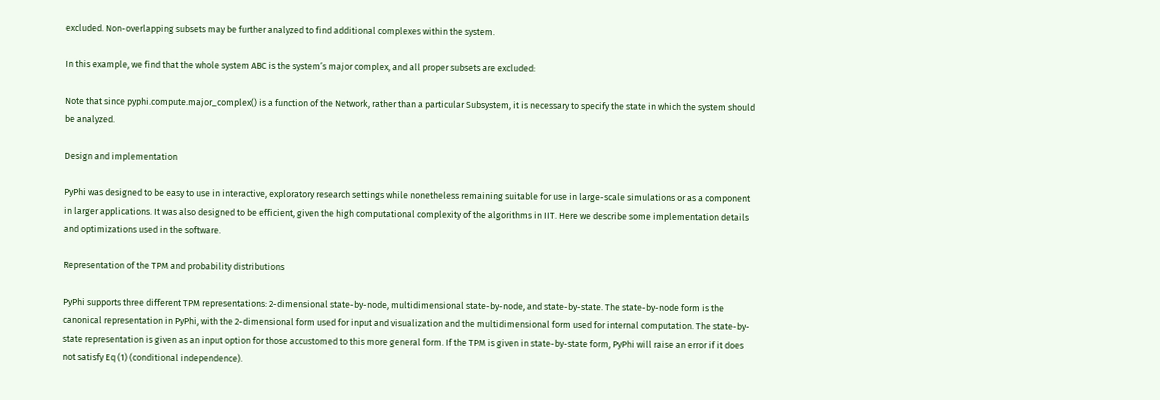excluded. Non-overlapping subsets may be further analyzed to find additional complexes within the system.

In this example, we find that the whole system ABC is the system’s major complex, and all proper subsets are excluded:

Note that since pyphi.compute.major_complex() is a function of the Network, rather than a particular Subsystem, it is necessary to specify the state in which the system should be analyzed.

Design and implementation

PyPhi was designed to be easy to use in interactive, exploratory research settings while nonetheless remaining suitable for use in large-scale simulations or as a component in larger applications. It was also designed to be efficient, given the high computational complexity of the algorithms in IIT. Here we describe some implementation details and optimizations used in the software.

Representation of the TPM and probability distributions

PyPhi supports three different TPM representations: 2-dimensional state-by-node, multidimensional state-by-node, and state-by-state. The state-by-node form is the canonical representation in PyPhi, with the 2-dimensional form used for input and visualization and the multidimensional form used for internal computation. The state-by-state representation is given as an input option for those accustomed to this more general form. If the TPM is given in state-by-state form, PyPhi will raise an error if it does not satisfy Eq (1) (conditional independence).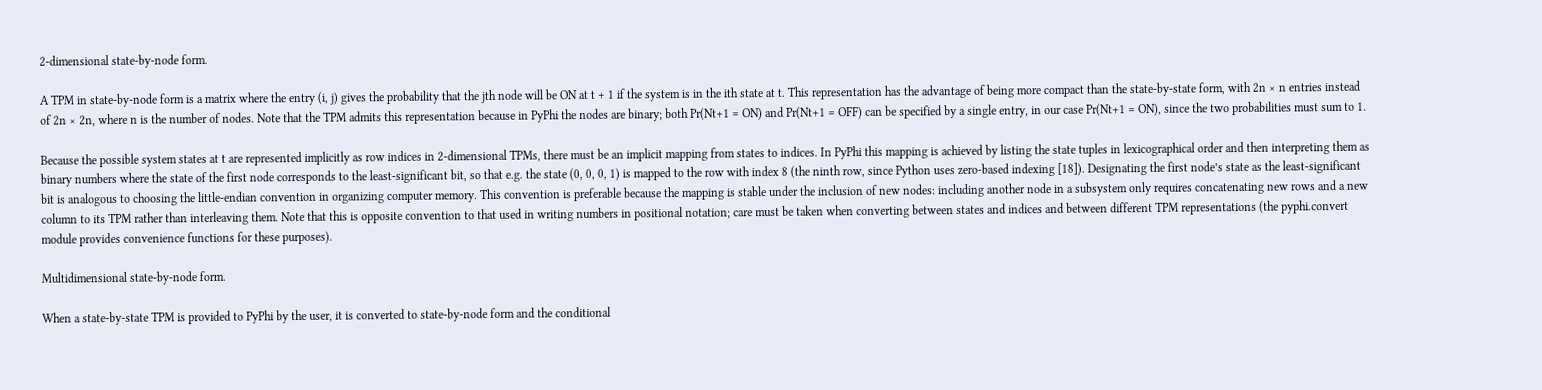2-dimensional state-by-node form.

A TPM in state-by-node form is a matrix where the entry (i, j) gives the probability that the jth node will be ON at t + 1 if the system is in the ith state at t. This representation has the advantage of being more compact than the state-by-state form, with 2n × n entries instead of 2n × 2n, where n is the number of nodes. Note that the TPM admits this representation because in PyPhi the nodes are binary; both Pr(Nt+1 = ON) and Pr(Nt+1 = OFF) can be specified by a single entry, in our case Pr(Nt+1 = ON), since the two probabilities must sum to 1.

Because the possible system states at t are represented implicitly as row indices in 2-dimensional TPMs, there must be an implicit mapping from states to indices. In PyPhi this mapping is achieved by listing the state tuples in lexicographical order and then interpreting them as binary numbers where the state of the first node corresponds to the least-significant bit, so that e.g. the state (0, 0, 0, 1) is mapped to the row with index 8 (the ninth row, since Python uses zero-based indexing [18]). Designating the first node’s state as the least-significant bit is analogous to choosing the little-endian convention in organizing computer memory. This convention is preferable because the mapping is stable under the inclusion of new nodes: including another node in a subsystem only requires concatenating new rows and a new column to its TPM rather than interleaving them. Note that this is opposite convention to that used in writing numbers in positional notation; care must be taken when converting between states and indices and between different TPM representations (the pyphi.convert module provides convenience functions for these purposes).

Multidimensional state-by-node form.

When a state-by-state TPM is provided to PyPhi by the user, it is converted to state-by-node form and the conditional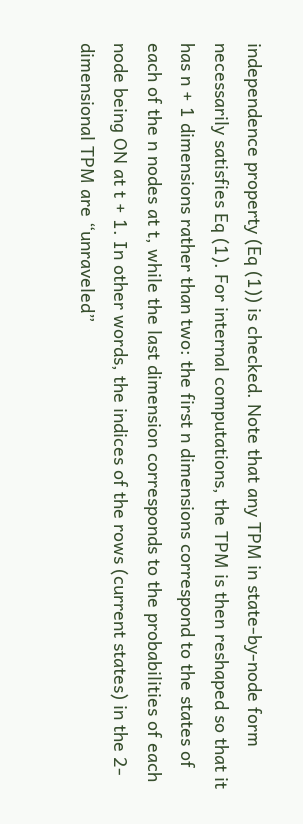independence property (Eq (1)) is checked. Note that any TPM in state-by-node form necessarily satisfies Eq (1). For internal computations, the TPM is then reshaped so that it has n + 1 dimensions rather than two: the first n dimensions correspond to the states of each of the n nodes at t, while the last dimension corresponds to the probabilities of each node being ON at t + 1. In other words, the indices of the rows (current states) in the 2-dimensional TPM are “unraveled”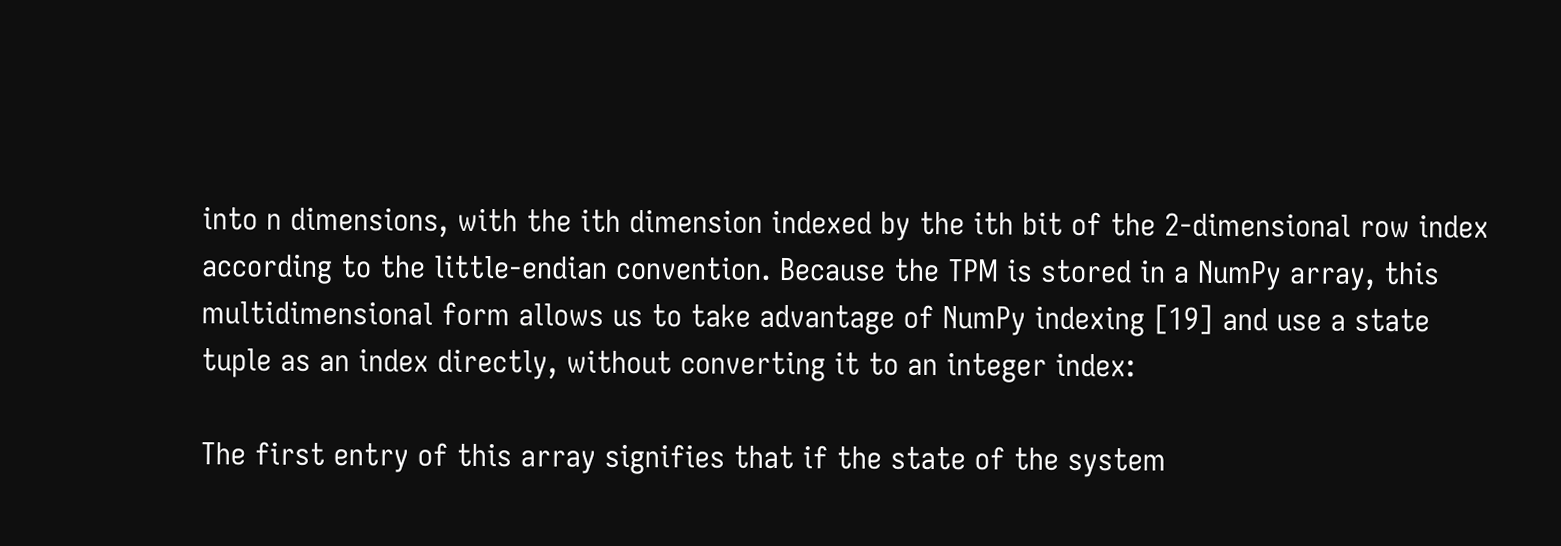into n dimensions, with the ith dimension indexed by the ith bit of the 2-dimensional row index according to the little-endian convention. Because the TPM is stored in a NumPy array, this multidimensional form allows us to take advantage of NumPy indexing [19] and use a state tuple as an index directly, without converting it to an integer index:

The first entry of this array signifies that if the state of the system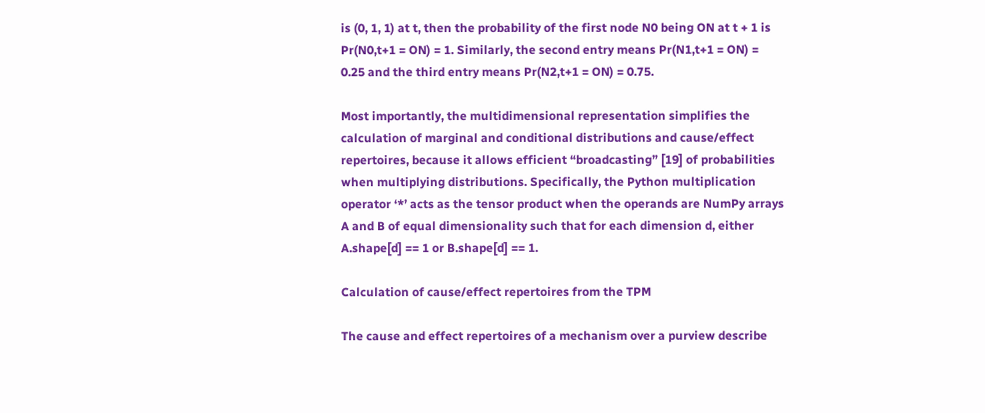is (0, 1, 1) at t, then the probability of the first node N0 being ON at t + 1 is Pr(N0,t+1 = ON) = 1. Similarly, the second entry means Pr(N1,t+1 = ON) = 0.25 and the third entry means Pr(N2,t+1 = ON) = 0.75.

Most importantly, the multidimensional representation simplifies the calculation of marginal and conditional distributions and cause/effect repertoires, because it allows efficient “broadcasting” [19] of probabilities when multiplying distributions. Specifically, the Python multiplication operator ‘*’ acts as the tensor product when the operands are NumPy arrays A and B of equal dimensionality such that for each dimension d, either A.shape[d] == 1 or B.shape[d] == 1.

Calculation of cause/effect repertoires from the TPM

The cause and effect repertoires of a mechanism over a purview describe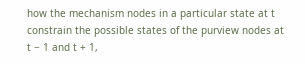how the mechanism nodes in a particular state at t constrain the possible states of the purview nodes at t − 1 and t + 1,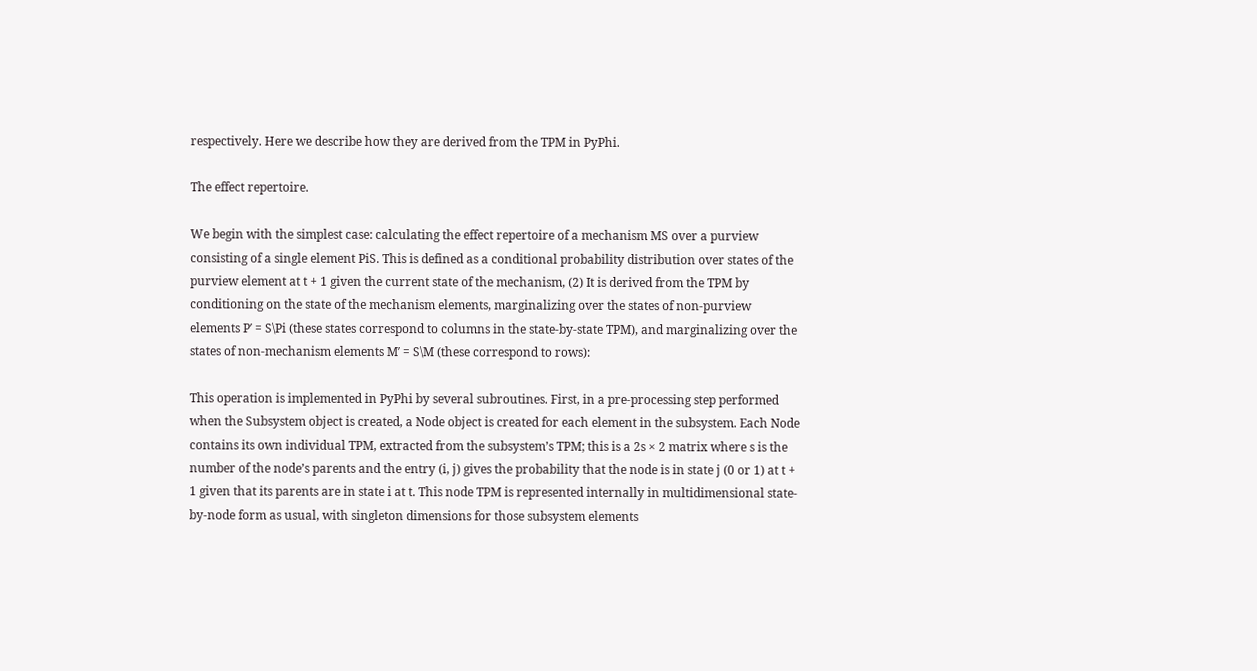respectively. Here we describe how they are derived from the TPM in PyPhi.

The effect repertoire.

We begin with the simplest case: calculating the effect repertoire of a mechanism MS over a purview consisting of a single element PiS. This is defined as a conditional probability distribution over states of the purview element at t + 1 given the current state of the mechanism, (2) It is derived from the TPM by conditioning on the state of the mechanism elements, marginalizing over the states of non-purview elements P′ = S\Pi (these states correspond to columns in the state-by-state TPM), and marginalizing over the states of non-mechanism elements M′ = S\M (these correspond to rows):

This operation is implemented in PyPhi by several subroutines. First, in a pre-processing step performed when the Subsystem object is created, a Node object is created for each element in the subsystem. Each Node contains its own individual TPM, extracted from the subsystem’s TPM; this is a 2s × 2 matrix where s is the number of the node’s parents and the entry (i, j) gives the probability that the node is in state j (0 or 1) at t + 1 given that its parents are in state i at t. This node TPM is represented internally in multidimensional state-by-node form as usual, with singleton dimensions for those subsystem elements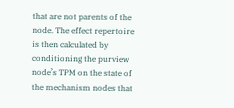that are not parents of the node. The effect repertoire is then calculated by conditioning the purview node’s TPM on the state of the mechanism nodes that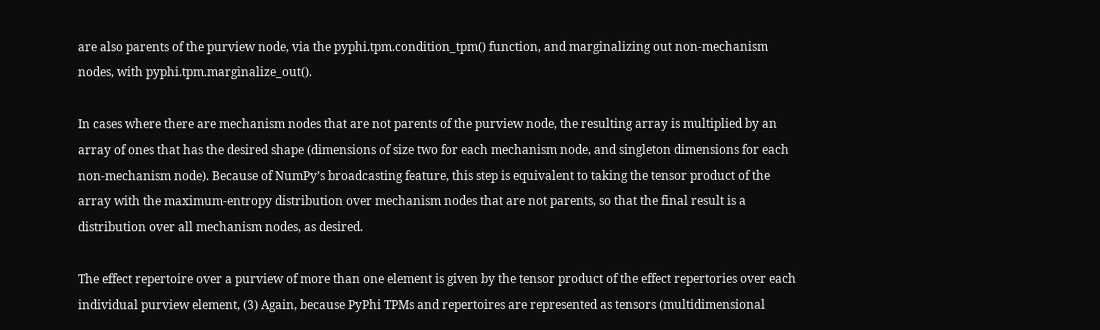are also parents of the purview node, via the pyphi.tpm.condition_tpm() function, and marginalizing out non-mechanism nodes, with pyphi.tpm.marginalize_out().

In cases where there are mechanism nodes that are not parents of the purview node, the resulting array is multiplied by an array of ones that has the desired shape (dimensions of size two for each mechanism node, and singleton dimensions for each non-mechanism node). Because of NumPy’s broadcasting feature, this step is equivalent to taking the tensor product of the array with the maximum-entropy distribution over mechanism nodes that are not parents, so that the final result is a distribution over all mechanism nodes, as desired.

The effect repertoire over a purview of more than one element is given by the tensor product of the effect repertories over each individual purview element, (3) Again, because PyPhi TPMs and repertoires are represented as tensors (multidimensional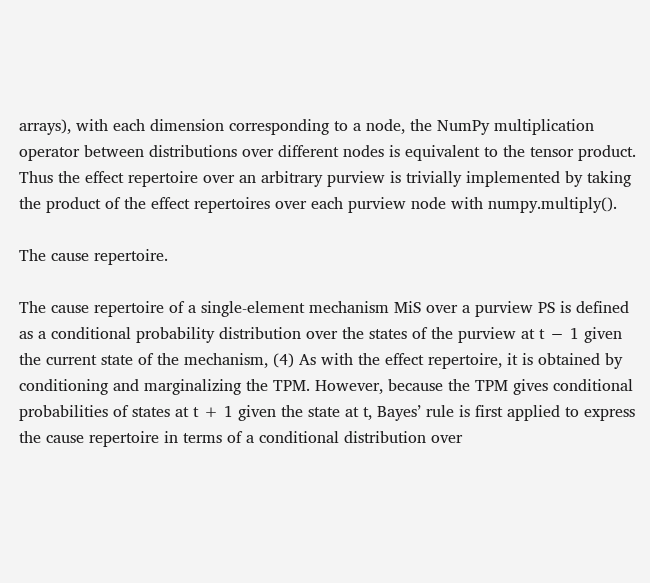arrays), with each dimension corresponding to a node, the NumPy multiplication operator between distributions over different nodes is equivalent to the tensor product. Thus the effect repertoire over an arbitrary purview is trivially implemented by taking the product of the effect repertoires over each purview node with numpy.multiply().

The cause repertoire.

The cause repertoire of a single-element mechanism MiS over a purview PS is defined as a conditional probability distribution over the states of the purview at t − 1 given the current state of the mechanism, (4) As with the effect repertoire, it is obtained by conditioning and marginalizing the TPM. However, because the TPM gives conditional probabilities of states at t + 1 given the state at t, Bayes’ rule is first applied to express the cause repertoire in terms of a conditional distribution over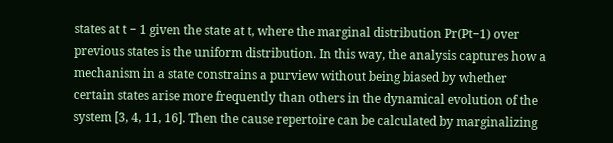states at t − 1 given the state at t, where the marginal distribution Pr(Pt−1) over previous states is the uniform distribution. In this way, the analysis captures how a mechanism in a state constrains a purview without being biased by whether certain states arise more frequently than others in the dynamical evolution of the system [3, 4, 11, 16]. Then the cause repertoire can be calculated by marginalizing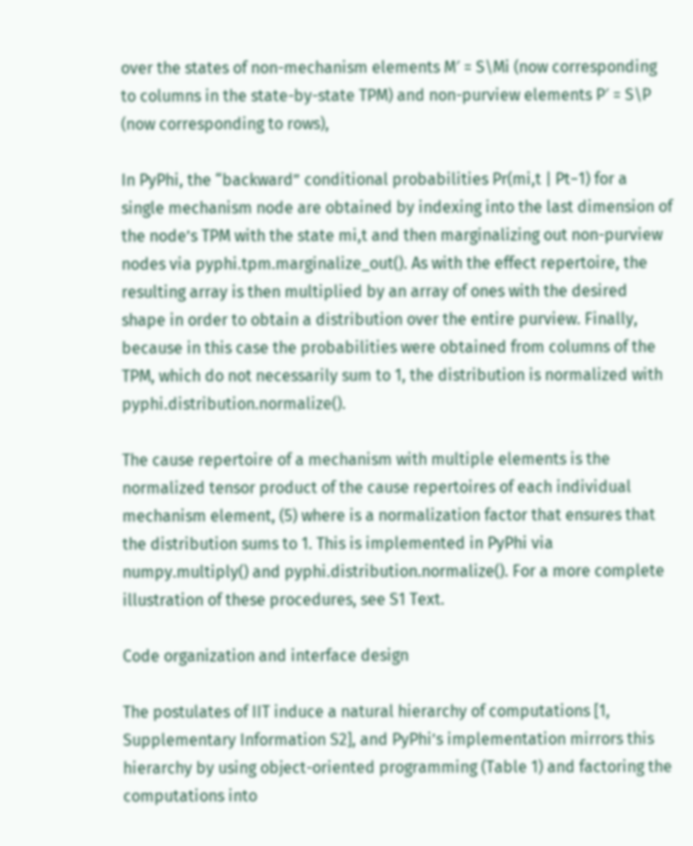over the states of non-mechanism elements M′ = S\Mi (now corresponding to columns in the state-by-state TPM) and non-purview elements P′ = S\P (now corresponding to rows),

In PyPhi, the “backward” conditional probabilities Pr(mi,t | Pt−1) for a single mechanism node are obtained by indexing into the last dimension of the node’s TPM with the state mi,t and then marginalizing out non-purview nodes via pyphi.tpm.marginalize_out(). As with the effect repertoire, the resulting array is then multiplied by an array of ones with the desired shape in order to obtain a distribution over the entire purview. Finally, because in this case the probabilities were obtained from columns of the TPM, which do not necessarily sum to 1, the distribution is normalized with pyphi.distribution.normalize().

The cause repertoire of a mechanism with multiple elements is the normalized tensor product of the cause repertoires of each individual mechanism element, (5) where is a normalization factor that ensures that the distribution sums to 1. This is implemented in PyPhi via numpy.multiply() and pyphi.distribution.normalize(). For a more complete illustration of these procedures, see S1 Text.

Code organization and interface design

The postulates of IIT induce a natural hierarchy of computations [1, Supplementary Information S2], and PyPhi’s implementation mirrors this hierarchy by using object-oriented programming (Table 1) and factoring the computations into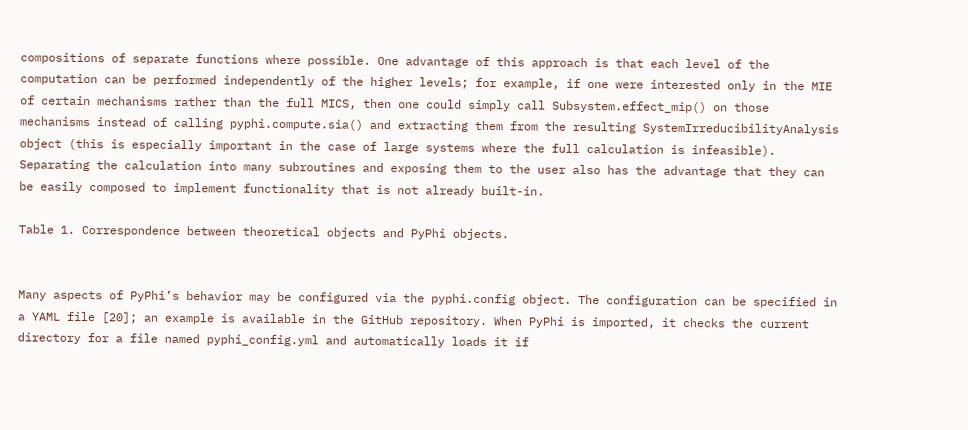compositions of separate functions where possible. One advantage of this approach is that each level of the computation can be performed independently of the higher levels; for example, if one were interested only in the MIE of certain mechanisms rather than the full MICS, then one could simply call Subsystem.effect_mip() on those mechanisms instead of calling pyphi.compute.sia() and extracting them from the resulting SystemIrreducibilityAnalysis object (this is especially important in the case of large systems where the full calculation is infeasible). Separating the calculation into many subroutines and exposing them to the user also has the advantage that they can be easily composed to implement functionality that is not already built-in.

Table 1. Correspondence between theoretical objects and PyPhi objects.


Many aspects of PyPhi’s behavior may be configured via the pyphi.config object. The configuration can be specified in a YAML file [20]; an example is available in the GitHub repository. When PyPhi is imported, it checks the current directory for a file named pyphi_config.yml and automatically loads it if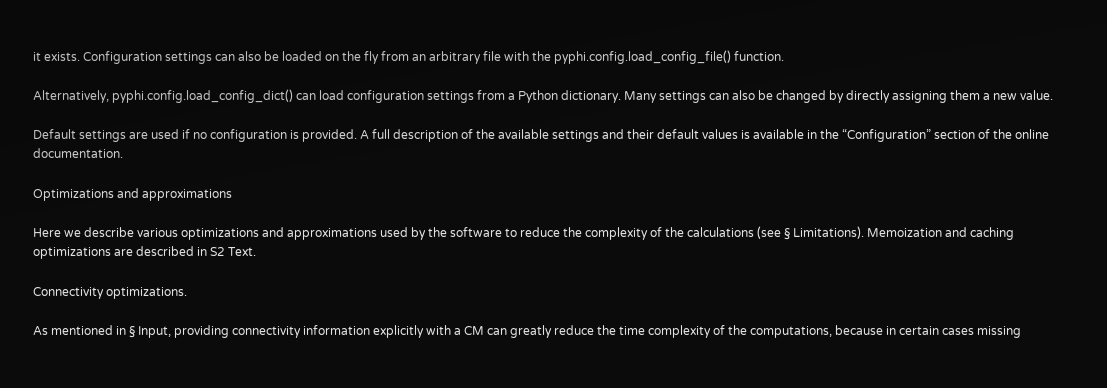it exists. Configuration settings can also be loaded on the fly from an arbitrary file with the pyphi.config.load_config_file() function.

Alternatively, pyphi.config.load_config_dict() can load configuration settings from a Python dictionary. Many settings can also be changed by directly assigning them a new value.

Default settings are used if no configuration is provided. A full description of the available settings and their default values is available in the “Configuration” section of the online documentation.

Optimizations and approximations

Here we describe various optimizations and approximations used by the software to reduce the complexity of the calculations (see § Limitations). Memoization and caching optimizations are described in S2 Text.

Connectivity optimizations.

As mentioned in § Input, providing connectivity information explicitly with a CM can greatly reduce the time complexity of the computations, because in certain cases missing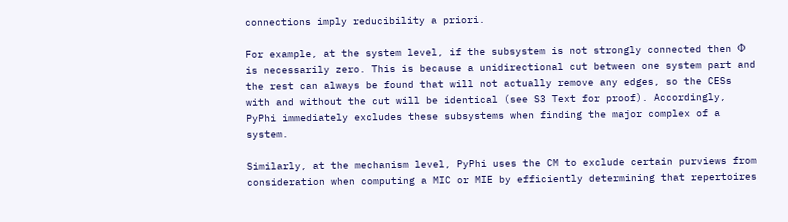connections imply reducibility a priori.

For example, at the system level, if the subsystem is not strongly connected then Φ is necessarily zero. This is because a unidirectional cut between one system part and the rest can always be found that will not actually remove any edges, so the CESs with and without the cut will be identical (see S3 Text for proof). Accordingly, PyPhi immediately excludes these subsystems when finding the major complex of a system.

Similarly, at the mechanism level, PyPhi uses the CM to exclude certain purviews from consideration when computing a MIC or MIE by efficiently determining that repertoires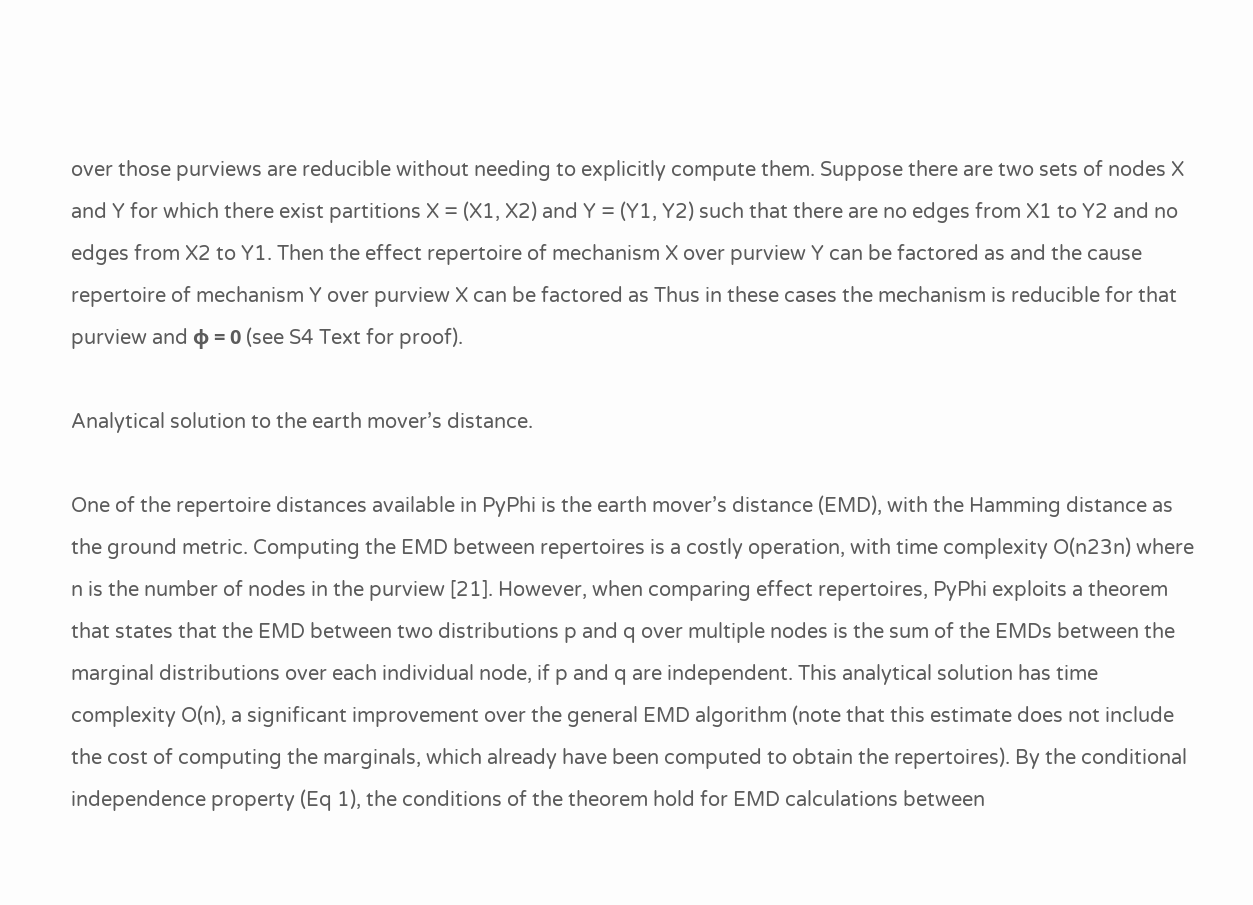over those purviews are reducible without needing to explicitly compute them. Suppose there are two sets of nodes X and Y for which there exist partitions X = (X1, X2) and Y = (Y1, Y2) such that there are no edges from X1 to Y2 and no edges from X2 to Y1. Then the effect repertoire of mechanism X over purview Y can be factored as and the cause repertoire of mechanism Y over purview X can be factored as Thus in these cases the mechanism is reducible for that purview and φ = 0 (see S4 Text for proof).

Analytical solution to the earth mover’s distance.

One of the repertoire distances available in PyPhi is the earth mover’s distance (EMD), with the Hamming distance as the ground metric. Computing the EMD between repertoires is a costly operation, with time complexity O(n23n) where n is the number of nodes in the purview [21]. However, when comparing effect repertoires, PyPhi exploits a theorem that states that the EMD between two distributions p and q over multiple nodes is the sum of the EMDs between the marginal distributions over each individual node, if p and q are independent. This analytical solution has time complexity O(n), a significant improvement over the general EMD algorithm (note that this estimate does not include the cost of computing the marginals, which already have been computed to obtain the repertoires). By the conditional independence property (Eq 1), the conditions of the theorem hold for EMD calculations between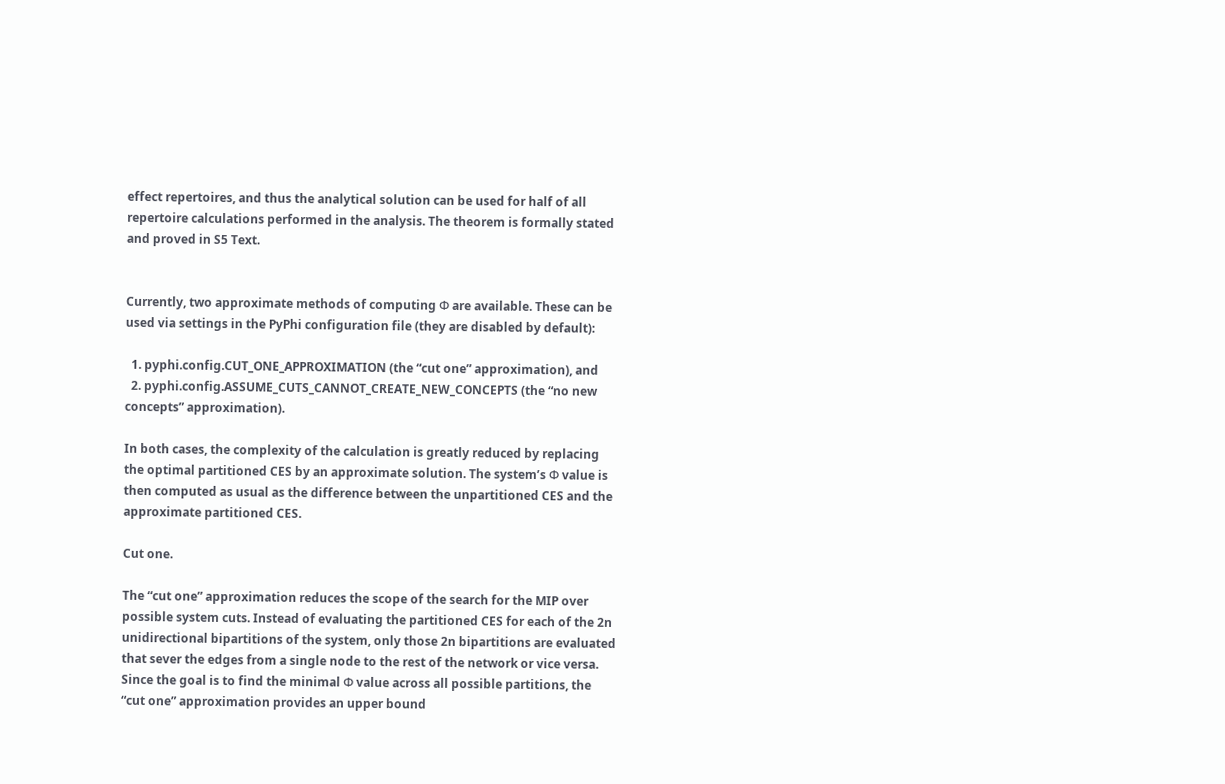effect repertoires, and thus the analytical solution can be used for half of all repertoire calculations performed in the analysis. The theorem is formally stated and proved in S5 Text.


Currently, two approximate methods of computing Φ are available. These can be used via settings in the PyPhi configuration file (they are disabled by default):

  1. pyphi.config.CUT_ONE_APPROXIMATION (the “cut one” approximation), and
  2. pyphi.config.ASSUME_CUTS_CANNOT_CREATE_NEW_CONCEPTS (the “no new concepts” approximation).

In both cases, the complexity of the calculation is greatly reduced by replacing the optimal partitioned CES by an approximate solution. The system’s Φ value is then computed as usual as the difference between the unpartitioned CES and the approximate partitioned CES.

Cut one.

The “cut one” approximation reduces the scope of the search for the MIP over possible system cuts. Instead of evaluating the partitioned CES for each of the 2n unidirectional bipartitions of the system, only those 2n bipartitions are evaluated that sever the edges from a single node to the rest of the network or vice versa. Since the goal is to find the minimal Φ value across all possible partitions, the “cut one” approximation provides an upper bound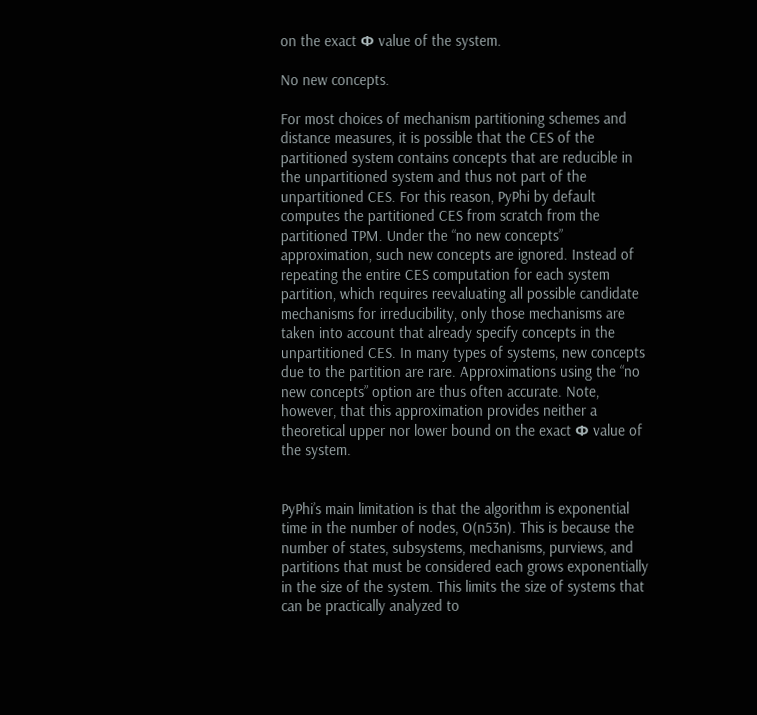on the exact Φ value of the system.

No new concepts.

For most choices of mechanism partitioning schemes and distance measures, it is possible that the CES of the partitioned system contains concepts that are reducible in the unpartitioned system and thus not part of the unpartitioned CES. For this reason, PyPhi by default computes the partitioned CES from scratch from the partitioned TPM. Under the “no new concepts” approximation, such new concepts are ignored. Instead of repeating the entire CES computation for each system partition, which requires reevaluating all possible candidate mechanisms for irreducibility, only those mechanisms are taken into account that already specify concepts in the unpartitioned CES. In many types of systems, new concepts due to the partition are rare. Approximations using the “no new concepts” option are thus often accurate. Note, however, that this approximation provides neither a theoretical upper nor lower bound on the exact Φ value of the system.


PyPhi’s main limitation is that the algorithm is exponential time in the number of nodes, O(n53n). This is because the number of states, subsystems, mechanisms, purviews, and partitions that must be considered each grows exponentially in the size of the system. This limits the size of systems that can be practically analyzed to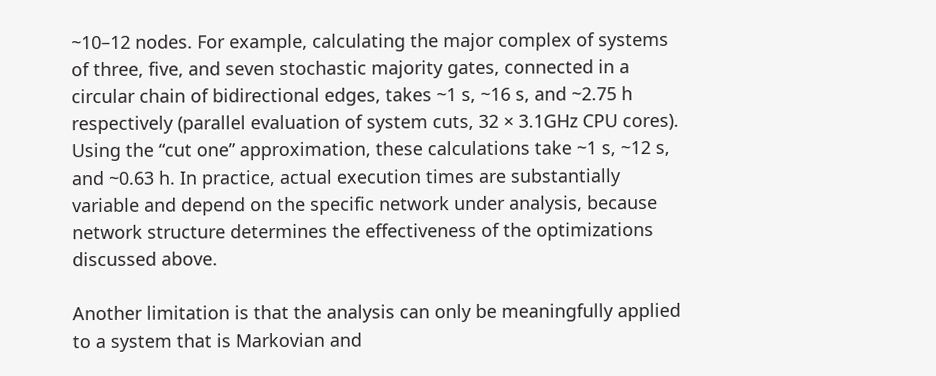~10–12 nodes. For example, calculating the major complex of systems of three, five, and seven stochastic majority gates, connected in a circular chain of bidirectional edges, takes ~1 s, ~16 s, and ~2.75 h respectively (parallel evaluation of system cuts, 32 × 3.1GHz CPU cores). Using the “cut one” approximation, these calculations take ~1 s, ~12 s, and ~0.63 h. In practice, actual execution times are substantially variable and depend on the specific network under analysis, because network structure determines the effectiveness of the optimizations discussed above.

Another limitation is that the analysis can only be meaningfully applied to a system that is Markovian and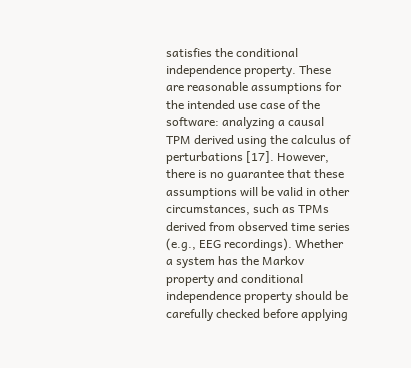satisfies the conditional independence property. These are reasonable assumptions for the intended use case of the software: analyzing a causal TPM derived using the calculus of perturbations [17]. However, there is no guarantee that these assumptions will be valid in other circumstances, such as TPMs derived from observed time series (e.g., EEG recordings). Whether a system has the Markov property and conditional independence property should be carefully checked before applying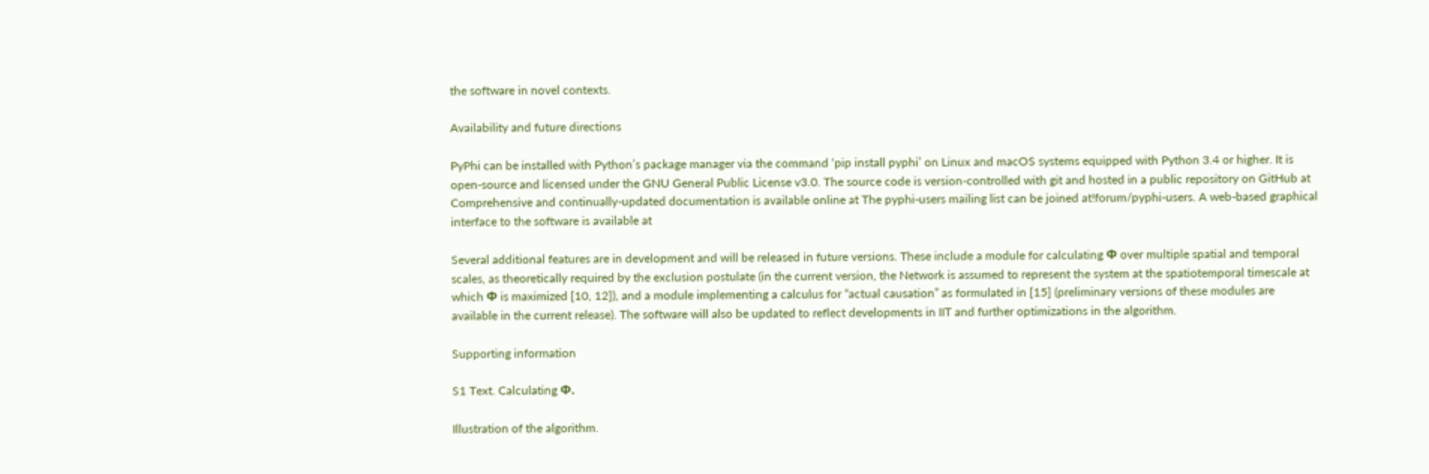the software in novel contexts.

Availability and future directions

PyPhi can be installed with Python’s package manager via the command ‘pip install pyphi’ on Linux and macOS systems equipped with Python 3.4 or higher. It is open-source and licensed under the GNU General Public License v3.0. The source code is version-controlled with git and hosted in a public repository on GitHub at Comprehensive and continually-updated documentation is available online at The pyphi-users mailing list can be joined at!forum/pyphi-users. A web-based graphical interface to the software is available at

Several additional features are in development and will be released in future versions. These include a module for calculating Φ over multiple spatial and temporal scales, as theoretically required by the exclusion postulate (in the current version, the Network is assumed to represent the system at the spatiotemporal timescale at which Φ is maximized [10, 12]), and a module implementing a calculus for “actual causation” as formulated in [15] (preliminary versions of these modules are available in the current release). The software will also be updated to reflect developments in IIT and further optimizations in the algorithm.

Supporting information

S1 Text. Calculating Φ.

Illustration of the algorithm.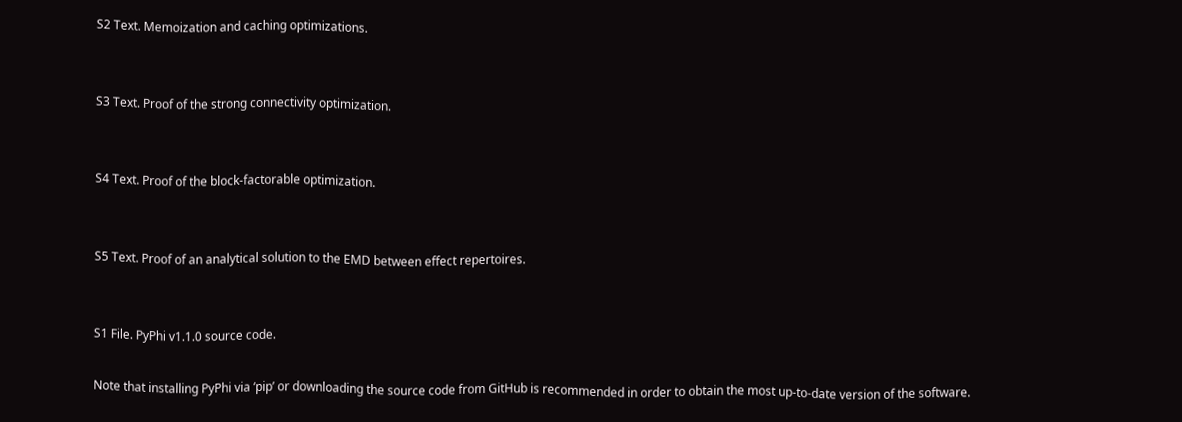S2 Text. Memoization and caching optimizations.


S3 Text. Proof of the strong connectivity optimization.


S4 Text. Proof of the block-factorable optimization.


S5 Text. Proof of an analytical solution to the EMD between effect repertoires.


S1 File. PyPhi v1.1.0 source code.

Note that installing PyPhi via ‘pip’ or downloading the source code from GitHub is recommended in order to obtain the most up-to-date version of the software.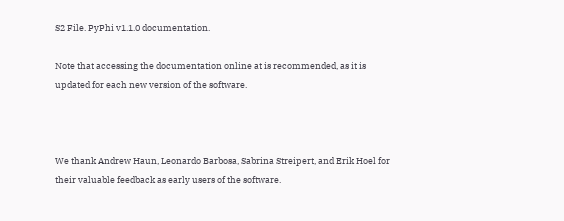S2 File. PyPhi v1.1.0 documentation.

Note that accessing the documentation online at is recommended, as it is updated for each new version of the software.



We thank Andrew Haun, Leonardo Barbosa, Sabrina Streipert, and Erik Hoel for their valuable feedback as early users of the software.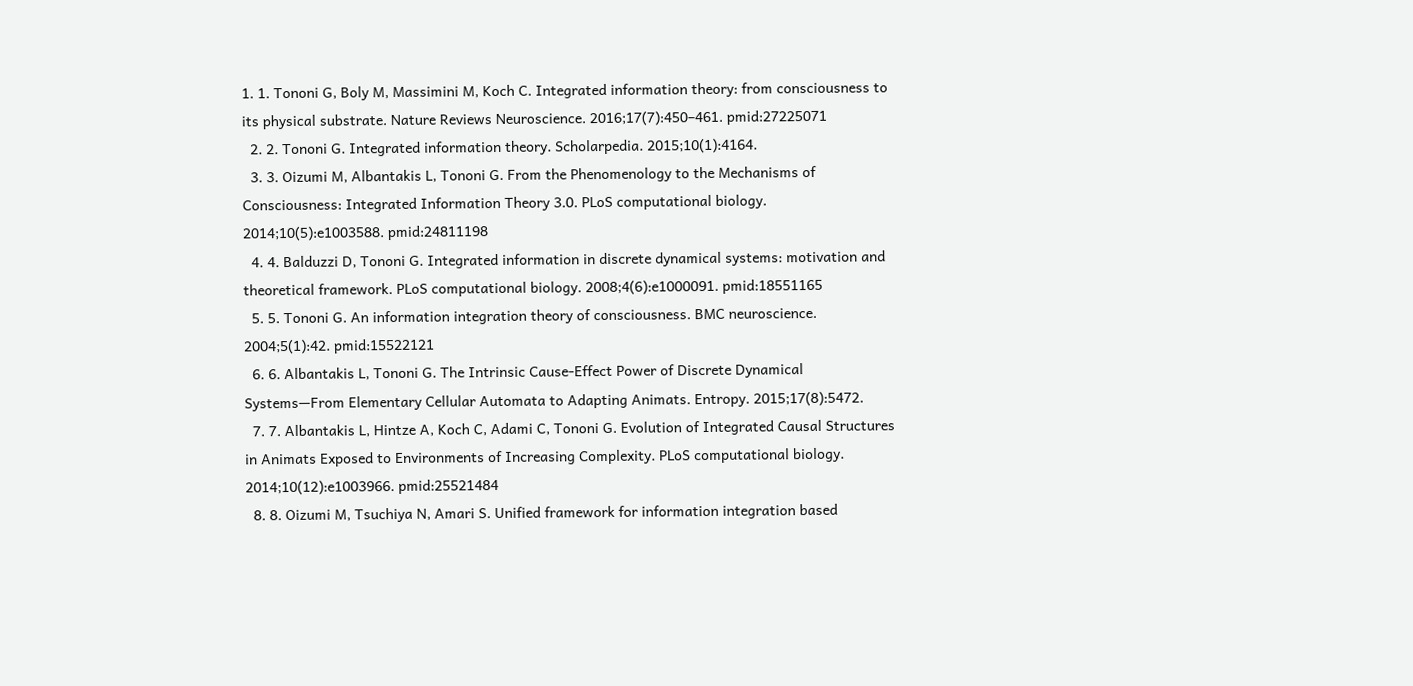1. 1. Tononi G, Boly M, Massimini M, Koch C. Integrated information theory: from consciousness to its physical substrate. Nature Reviews Neuroscience. 2016;17(7):450–461. pmid:27225071
  2. 2. Tononi G. Integrated information theory. Scholarpedia. 2015;10(1):4164.
  3. 3. Oizumi M, Albantakis L, Tononi G. From the Phenomenology to the Mechanisms of Consciousness: Integrated Information Theory 3.0. PLoS computational biology. 2014;10(5):e1003588. pmid:24811198
  4. 4. Balduzzi D, Tononi G. Integrated information in discrete dynamical systems: motivation and theoretical framework. PLoS computational biology. 2008;4(6):e1000091. pmid:18551165
  5. 5. Tononi G. An information integration theory of consciousness. BMC neuroscience. 2004;5(1):42. pmid:15522121
  6. 6. Albantakis L, Tononi G. The Intrinsic Cause-Effect Power of Discrete Dynamical Systems—From Elementary Cellular Automata to Adapting Animats. Entropy. 2015;17(8):5472.
  7. 7. Albantakis L, Hintze A, Koch C, Adami C, Tononi G. Evolution of Integrated Causal Structures in Animats Exposed to Environments of Increasing Complexity. PLoS computational biology. 2014;10(12):e1003966. pmid:25521484
  8. 8. Oizumi M, Tsuchiya N, Amari S. Unified framework for information integration based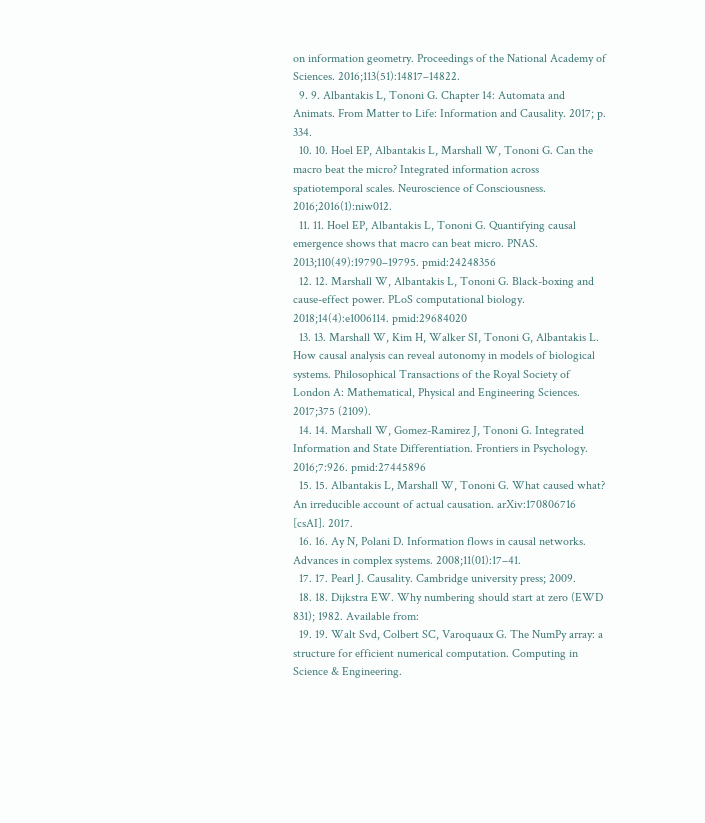on information geometry. Proceedings of the National Academy of Sciences. 2016;113(51):14817–14822.
  9. 9. Albantakis L, Tononi G. Chapter 14: Automata and Animats. From Matter to Life: Information and Causality. 2017; p. 334.
  10. 10. Hoel EP, Albantakis L, Marshall W, Tononi G. Can the macro beat the micro? Integrated information across spatiotemporal scales. Neuroscience of Consciousness. 2016;2016(1):niw012.
  11. 11. Hoel EP, Albantakis L, Tononi G. Quantifying causal emergence shows that macro can beat micro. PNAS. 2013;110(49):19790–19795. pmid:24248356
  12. 12. Marshall W, Albantakis L, Tononi G. Black-boxing and cause-effect power. PLoS computational biology. 2018;14(4):e1006114. pmid:29684020
  13. 13. Marshall W, Kim H, Walker SI, Tononi G, Albantakis L. How causal analysis can reveal autonomy in models of biological systems. Philosophical Transactions of the Royal Society of London A: Mathematical, Physical and Engineering Sciences. 2017;375 (2109).
  14. 14. Marshall W, Gomez-Ramirez J, Tononi G. Integrated Information and State Differentiation. Frontiers in Psychology. 2016;7:926. pmid:27445896
  15. 15. Albantakis L, Marshall W, Tononi G. What caused what? An irreducible account of actual causation. arXiv:170806716 [csAI]. 2017.
  16. 16. Ay N, Polani D. Information flows in causal networks. Advances in complex systems. 2008;11(01):17–41.
  17. 17. Pearl J. Causality. Cambridge university press; 2009.
  18. 18. Dijkstra EW. Why numbering should start at zero (EWD 831); 1982. Available from:
  19. 19. Walt Svd, Colbert SC, Varoquaux G. The NumPy array: a structure for efficient numerical computation. Computing in Science & Engineering.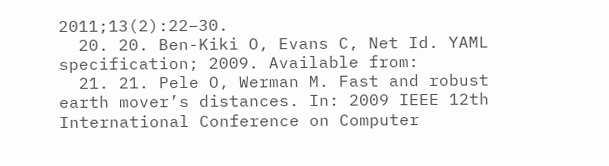2011;13(2):22–30.
  20. 20. Ben-Kiki O, Evans C, Net Id. YAML specification; 2009. Available from:
  21. 21. Pele O, Werman M. Fast and robust earth mover’s distances. In: 2009 IEEE 12th International Conference on Computer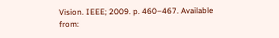Vision. IEEE; 2009. p. 460–467. Available from: